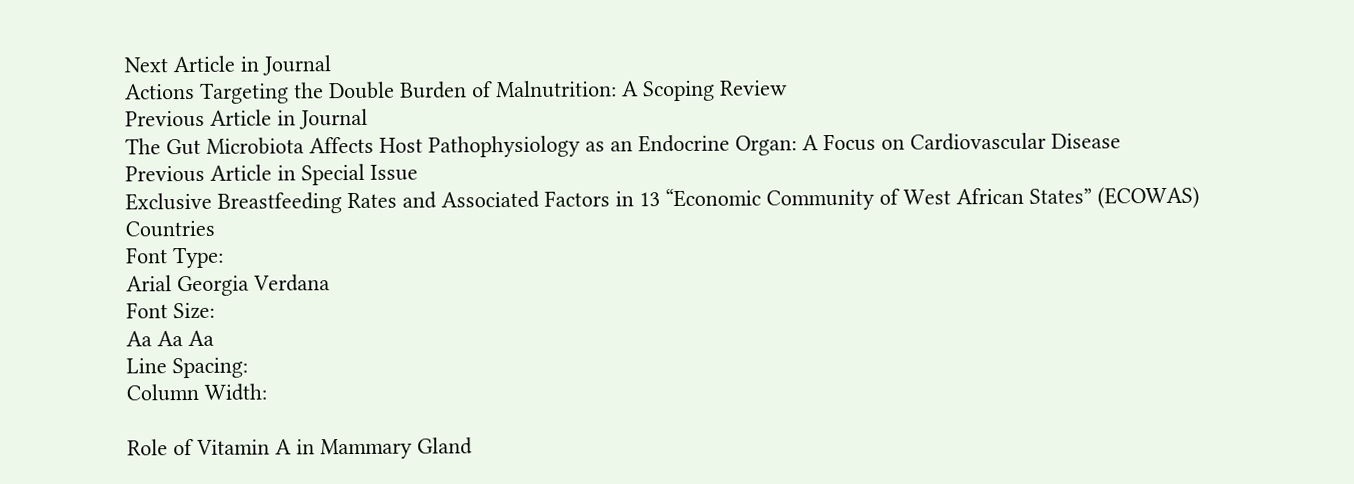Next Article in Journal
Actions Targeting the Double Burden of Malnutrition: A Scoping Review
Previous Article in Journal
The Gut Microbiota Affects Host Pathophysiology as an Endocrine Organ: A Focus on Cardiovascular Disease
Previous Article in Special Issue
Exclusive Breastfeeding Rates and Associated Factors in 13 “Economic Community of West African States” (ECOWAS) Countries
Font Type:
Arial Georgia Verdana
Font Size:
Aa Aa Aa
Line Spacing:
Column Width:

Role of Vitamin A in Mammary Gland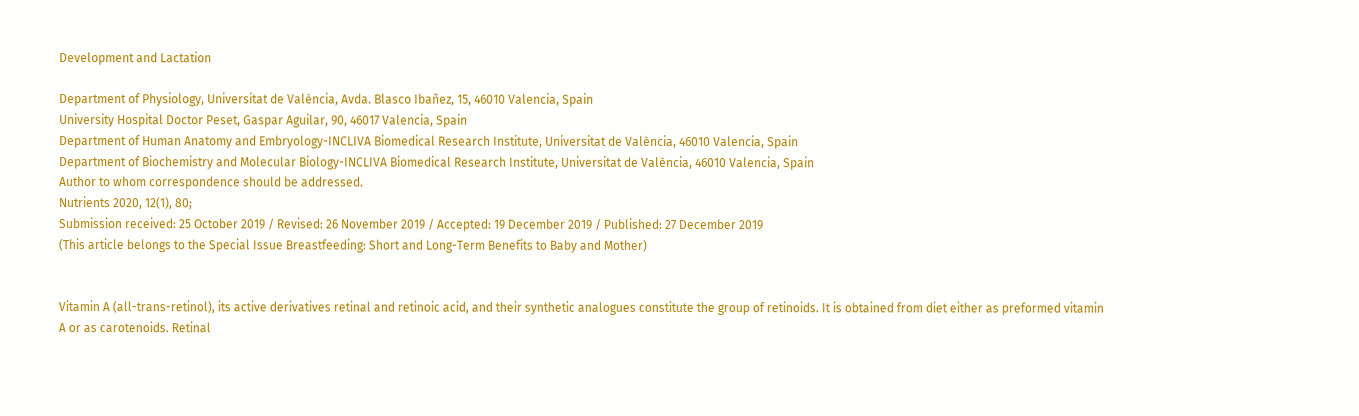Development and Lactation

Department of Physiology, Universitat de València, Avda. Blasco Ibañez, 15, 46010 Valencia, Spain
University Hospital Doctor Peset, Gaspar Aguilar, 90, 46017 Valencia, Spain
Department of Human Anatomy and Embryology-INCLIVA Biomedical Research Institute, Universitat de València, 46010 Valencia, Spain
Department of Biochemistry and Molecular Biology-INCLIVA Biomedical Research Institute, Universitat de València, 46010 Valencia, Spain
Author to whom correspondence should be addressed.
Nutrients 2020, 12(1), 80;
Submission received: 25 October 2019 / Revised: 26 November 2019 / Accepted: 19 December 2019 / Published: 27 December 2019
(This article belongs to the Special Issue Breastfeeding: Short and Long-Term Benefits to Baby and Mother)


Vitamin A (all-trans-retinol), its active derivatives retinal and retinoic acid, and their synthetic analogues constitute the group of retinoids. It is obtained from diet either as preformed vitamin A or as carotenoids. Retinal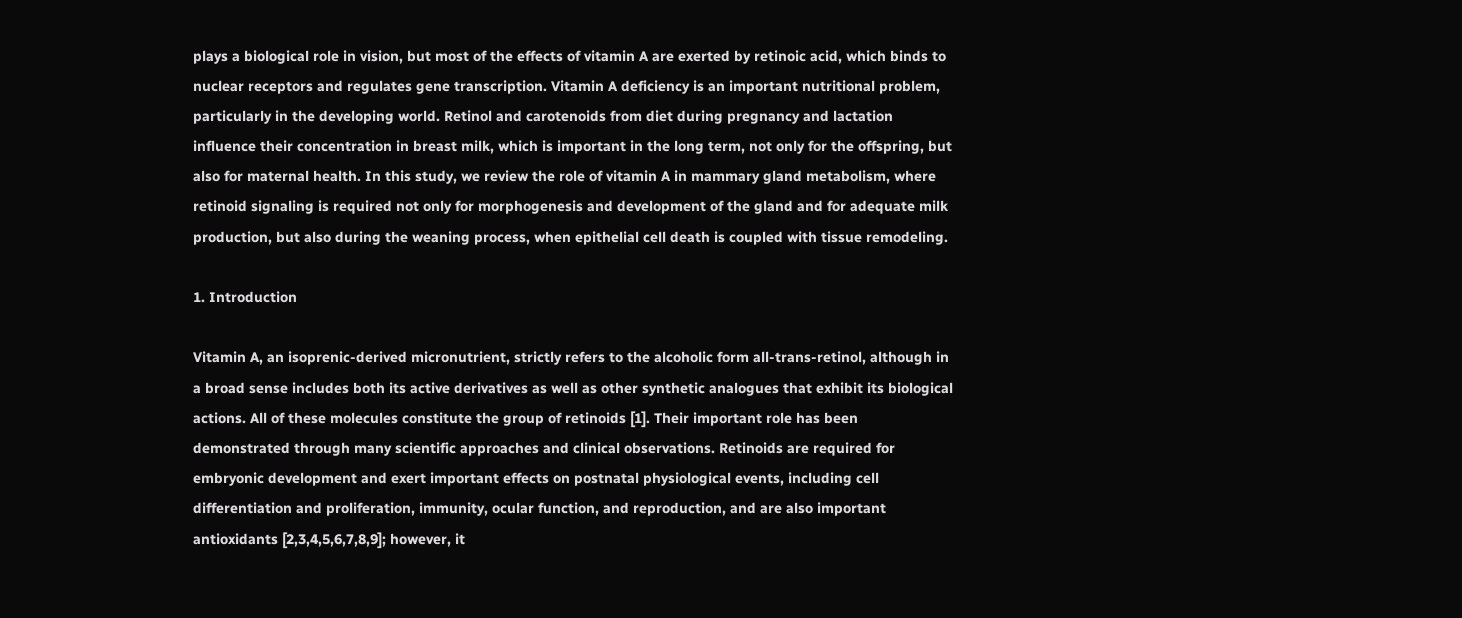plays a biological role in vision, but most of the effects of vitamin A are exerted by retinoic acid, which binds to nuclear receptors and regulates gene transcription. Vitamin A deficiency is an important nutritional problem, particularly in the developing world. Retinol and carotenoids from diet during pregnancy and lactation influence their concentration in breast milk, which is important in the long term, not only for the offspring, but also for maternal health. In this study, we review the role of vitamin A in mammary gland metabolism, where retinoid signaling is required not only for morphogenesis and development of the gland and for adequate milk production, but also during the weaning process, when epithelial cell death is coupled with tissue remodeling.

1. Introduction

Vitamin A, an isoprenic-derived micronutrient, strictly refers to the alcoholic form all-trans-retinol, although in a broad sense includes both its active derivatives as well as other synthetic analogues that exhibit its biological actions. All of these molecules constitute the group of retinoids [1]. Their important role has been demonstrated through many scientific approaches and clinical observations. Retinoids are required for embryonic development and exert important effects on postnatal physiological events, including cell differentiation and proliferation, immunity, ocular function, and reproduction, and are also important antioxidants [2,3,4,5,6,7,8,9]; however, it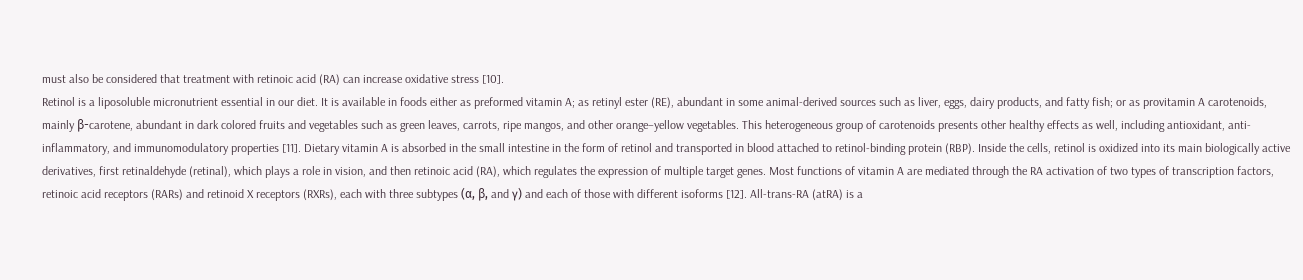must also be considered that treatment with retinoic acid (RA) can increase oxidative stress [10].
Retinol is a liposoluble micronutrient essential in our diet. It is available in foods either as preformed vitamin A; as retinyl ester (RE), abundant in some animal-derived sources such as liver, eggs, dairy products, and fatty fish; or as provitamin A carotenoids, mainly β-carotene, abundant in dark colored fruits and vegetables such as green leaves, carrots, ripe mangos, and other orange–yellow vegetables. This heterogeneous group of carotenoids presents other healthy effects as well, including antioxidant, anti-inflammatory, and immunomodulatory properties [11]. Dietary vitamin A is absorbed in the small intestine in the form of retinol and transported in blood attached to retinol-binding protein (RBP). Inside the cells, retinol is oxidized into its main biologically active derivatives, first retinaldehyde (retinal), which plays a role in vision, and then retinoic acid (RA), which regulates the expression of multiple target genes. Most functions of vitamin A are mediated through the RA activation of two types of transcription factors, retinoic acid receptors (RARs) and retinoid X receptors (RXRs), each with three subtypes (α, β, and γ) and each of those with different isoforms [12]. All-trans-RA (atRA) is a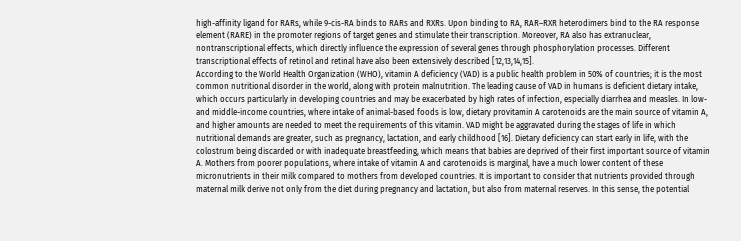high-affinity ligand for RARs, while 9-cis-RA binds to RARs and RXRs. Upon binding to RA, RAR–RXR heterodimers bind to the RA response element (RARE) in the promoter regions of target genes and stimulate their transcription. Moreover, RA also has extranuclear, nontranscriptional effects, which directly influence the expression of several genes through phosphorylation processes. Different transcriptional effects of retinol and retinal have also been extensively described [12,13,14,15].
According to the World Health Organization (WHO), vitamin A deficiency (VAD) is a public health problem in 50% of countries; it is the most common nutritional disorder in the world, along with protein malnutrition. The leading cause of VAD in humans is deficient dietary intake, which occurs particularly in developing countries and may be exacerbated by high rates of infection, especially diarrhea and measles. In low- and middle-income countries, where intake of animal-based foods is low, dietary provitamin A carotenoids are the main source of vitamin A, and higher amounts are needed to meet the requirements of this vitamin. VAD might be aggravated during the stages of life in which nutritional demands are greater, such as pregnancy, lactation, and early childhood [16]. Dietary deficiency can start early in life, with the colostrum being discarded or with inadequate breastfeeding, which means that babies are deprived of their first important source of vitamin A. Mothers from poorer populations, where intake of vitamin A and carotenoids is marginal, have a much lower content of these micronutrients in their milk compared to mothers from developed countries. It is important to consider that nutrients provided through maternal milk derive not only from the diet during pregnancy and lactation, but also from maternal reserves. In this sense, the potential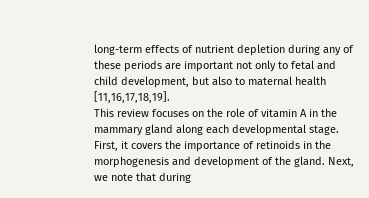long-term effects of nutrient depletion during any of these periods are important not only to fetal and child development, but also to maternal health [11,16,17,18,19].
This review focuses on the role of vitamin A in the mammary gland along each developmental stage. First, it covers the importance of retinoids in the morphogenesis and development of the gland. Next, we note that during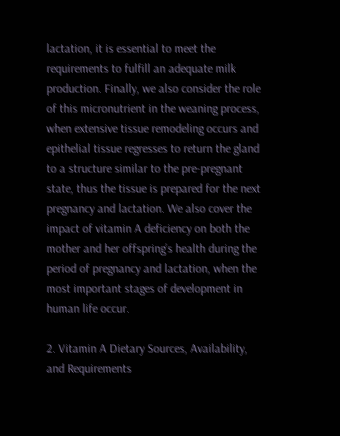lactation, it is essential to meet the requirements to fulfill an adequate milk production. Finally, we also consider the role of this micronutrient in the weaning process, when extensive tissue remodeling occurs and epithelial tissue regresses to return the gland to a structure similar to the pre-pregnant state, thus the tissue is prepared for the next pregnancy and lactation. We also cover the impact of vitamin A deficiency on both the mother and her offspring’s health during the period of pregnancy and lactation, when the most important stages of development in human life occur.

2. Vitamin A Dietary Sources, Availability, and Requirements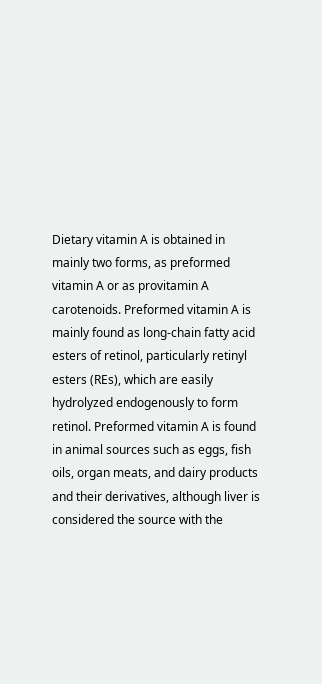Dietary vitamin A is obtained in mainly two forms, as preformed vitamin A or as provitamin A carotenoids. Preformed vitamin A is mainly found as long-chain fatty acid esters of retinol, particularly retinyl esters (REs), which are easily hydrolyzed endogenously to form retinol. Preformed vitamin A is found in animal sources such as eggs, fish oils, organ meats, and dairy products and their derivatives, although liver is considered the source with the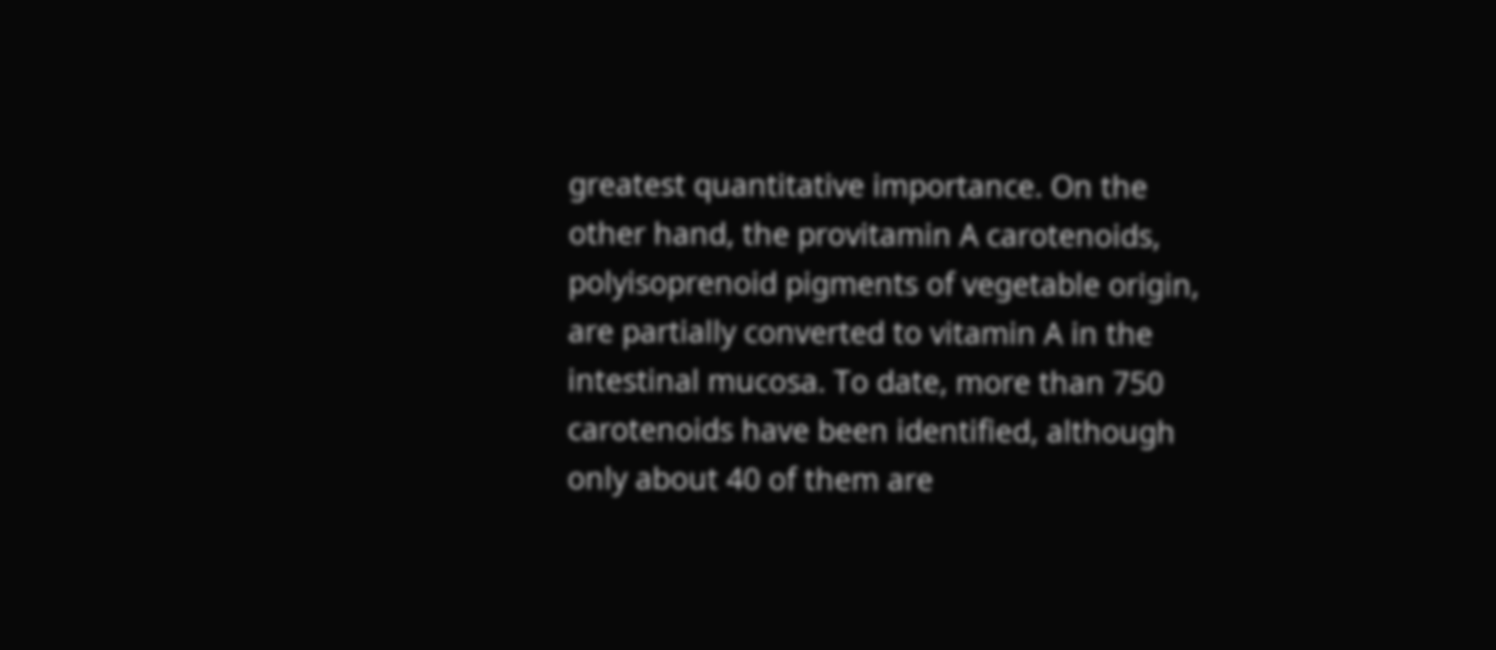greatest quantitative importance. On the other hand, the provitamin A carotenoids, polyisoprenoid pigments of vegetable origin, are partially converted to vitamin A in the intestinal mucosa. To date, more than 750 carotenoids have been identified, although only about 40 of them are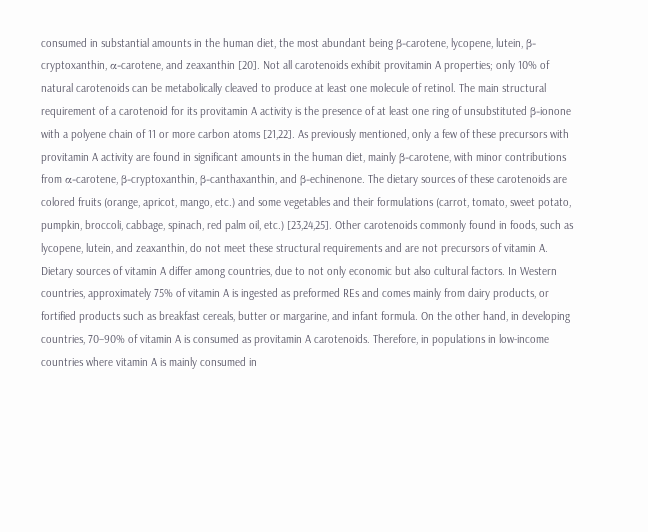consumed in substantial amounts in the human diet, the most abundant being β-carotene, lycopene, lutein, β-cryptoxanthin, α-carotene, and zeaxanthin [20]. Not all carotenoids exhibit provitamin A properties; only 10% of natural carotenoids can be metabolically cleaved to produce at least one molecule of retinol. The main structural requirement of a carotenoid for its provitamin A activity is the presence of at least one ring of unsubstituted β-ionone with a polyene chain of 11 or more carbon atoms [21,22]. As previously mentioned, only a few of these precursors with provitamin A activity are found in significant amounts in the human diet, mainly β-carotene, with minor contributions from α-carotene, β-cryptoxanthin, β-canthaxanthin, and β-echinenone. The dietary sources of these carotenoids are colored fruits (orange, apricot, mango, etc.) and some vegetables and their formulations (carrot, tomato, sweet potato, pumpkin, broccoli, cabbage, spinach, red palm oil, etc.) [23,24,25]. Other carotenoids commonly found in foods, such as lycopene, lutein, and zeaxanthin, do not meet these structural requirements and are not precursors of vitamin A.
Dietary sources of vitamin A differ among countries, due to not only economic but also cultural factors. In Western countries, approximately 75% of vitamin A is ingested as preformed REs and comes mainly from dairy products, or fortified products such as breakfast cereals, butter or margarine, and infant formula. On the other hand, in developing countries, 70–90% of vitamin A is consumed as provitamin A carotenoids. Therefore, in populations in low-income countries where vitamin A is mainly consumed in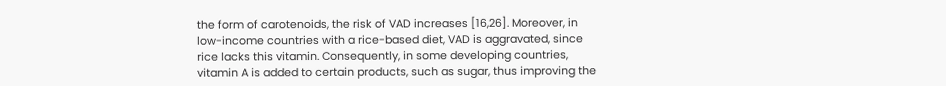the form of carotenoids, the risk of VAD increases [16,26]. Moreover, in low-income countries with a rice-based diet, VAD is aggravated, since rice lacks this vitamin. Consequently, in some developing countries, vitamin A is added to certain products, such as sugar, thus improving the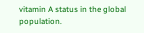vitamin A status in the global population.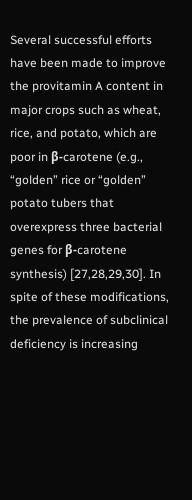Several successful efforts have been made to improve the provitamin A content in major crops such as wheat, rice, and potato, which are poor in β-carotene (e.g., “golden” rice or “golden” potato tubers that overexpress three bacterial genes for β-carotene synthesis) [27,28,29,30]. In spite of these modifications, the prevalence of subclinical deficiency is increasing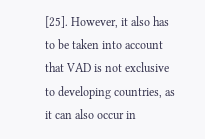[25]. However, it also has to be taken into account that VAD is not exclusive to developing countries, as it can also occur in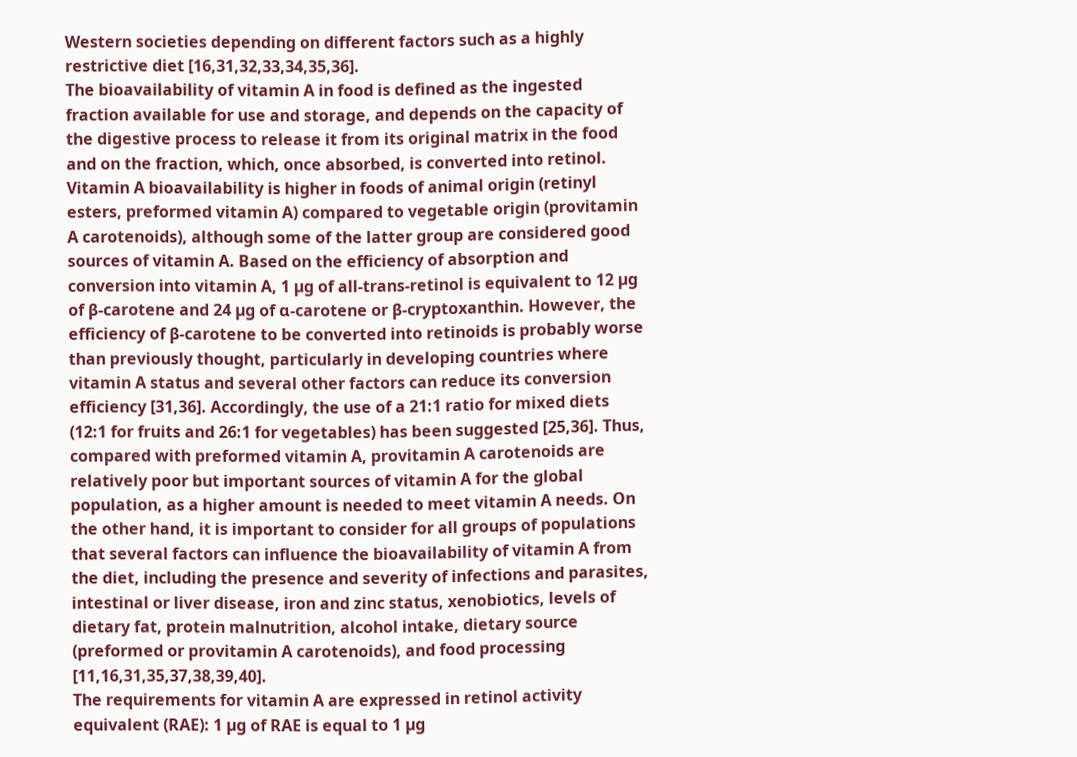Western societies depending on different factors such as a highly restrictive diet [16,31,32,33,34,35,36].
The bioavailability of vitamin A in food is defined as the ingested fraction available for use and storage, and depends on the capacity of the digestive process to release it from its original matrix in the food and on the fraction, which, once absorbed, is converted into retinol. Vitamin A bioavailability is higher in foods of animal origin (retinyl esters, preformed vitamin A) compared to vegetable origin (provitamin A carotenoids), although some of the latter group are considered good sources of vitamin A. Based on the efficiency of absorption and conversion into vitamin A, 1 µg of all-trans-retinol is equivalent to 12 µg of β-carotene and 24 µg of α-carotene or β-cryptoxanthin. However, the efficiency of β-carotene to be converted into retinoids is probably worse than previously thought, particularly in developing countries where vitamin A status and several other factors can reduce its conversion efficiency [31,36]. Accordingly, the use of a 21:1 ratio for mixed diets (12:1 for fruits and 26:1 for vegetables) has been suggested [25,36]. Thus, compared with preformed vitamin A, provitamin A carotenoids are relatively poor but important sources of vitamin A for the global population, as a higher amount is needed to meet vitamin A needs. On the other hand, it is important to consider for all groups of populations that several factors can influence the bioavailability of vitamin A from the diet, including the presence and severity of infections and parasites, intestinal or liver disease, iron and zinc status, xenobiotics, levels of dietary fat, protein malnutrition, alcohol intake, dietary source (preformed or provitamin A carotenoids), and food processing [11,16,31,35,37,38,39,40].
The requirements for vitamin A are expressed in retinol activity equivalent (RAE): 1 µg of RAE is equal to 1 µg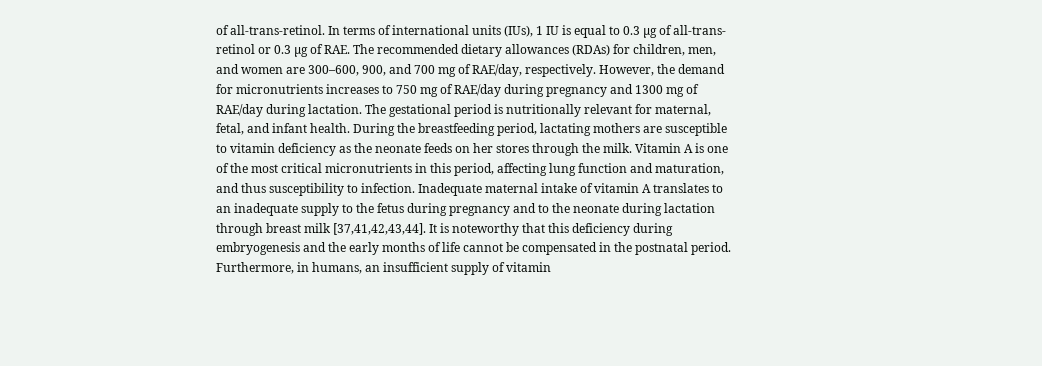of all-trans-retinol. In terms of international units (IUs), 1 IU is equal to 0.3 µg of all-trans-retinol or 0.3 µg of RAE. The recommended dietary allowances (RDAs) for children, men, and women are 300–600, 900, and 700 mg of RAE/day, respectively. However, the demand for micronutrients increases to 750 mg of RAE/day during pregnancy and 1300 mg of RAE/day during lactation. The gestational period is nutritionally relevant for maternal, fetal, and infant health. During the breastfeeding period, lactating mothers are susceptible to vitamin deficiency as the neonate feeds on her stores through the milk. Vitamin A is one of the most critical micronutrients in this period, affecting lung function and maturation, and thus susceptibility to infection. Inadequate maternal intake of vitamin A translates to an inadequate supply to the fetus during pregnancy and to the neonate during lactation through breast milk [37,41,42,43,44]. It is noteworthy that this deficiency during embryogenesis and the early months of life cannot be compensated in the postnatal period. Furthermore, in humans, an insufficient supply of vitamin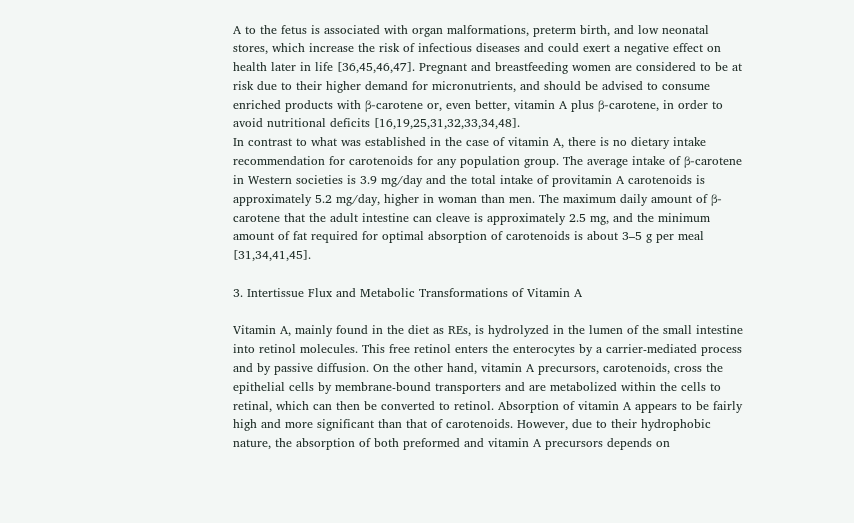A to the fetus is associated with organ malformations, preterm birth, and low neonatal stores, which increase the risk of infectious diseases and could exert a negative effect on health later in life [36,45,46,47]. Pregnant and breastfeeding women are considered to be at risk due to their higher demand for micronutrients, and should be advised to consume enriched products with β-carotene or, even better, vitamin A plus β-carotene, in order to avoid nutritional deficits [16,19,25,31,32,33,34,48].
In contrast to what was established in the case of vitamin A, there is no dietary intake recommendation for carotenoids for any population group. The average intake of β-carotene in Western societies is 3.9 mg/day and the total intake of provitamin A carotenoids is approximately 5.2 mg/day, higher in woman than men. The maximum daily amount of β-carotene that the adult intestine can cleave is approximately 2.5 mg, and the minimum amount of fat required for optimal absorption of carotenoids is about 3–5 g per meal [31,34,41,45].

3. Intertissue Flux and Metabolic Transformations of Vitamin A

Vitamin A, mainly found in the diet as REs, is hydrolyzed in the lumen of the small intestine into retinol molecules. This free retinol enters the enterocytes by a carrier-mediated process and by passive diffusion. On the other hand, vitamin A precursors, carotenoids, cross the epithelial cells by membrane-bound transporters and are metabolized within the cells to retinal, which can then be converted to retinol. Absorption of vitamin A appears to be fairly high and more significant than that of carotenoids. However, due to their hydrophobic nature, the absorption of both preformed and vitamin A precursors depends on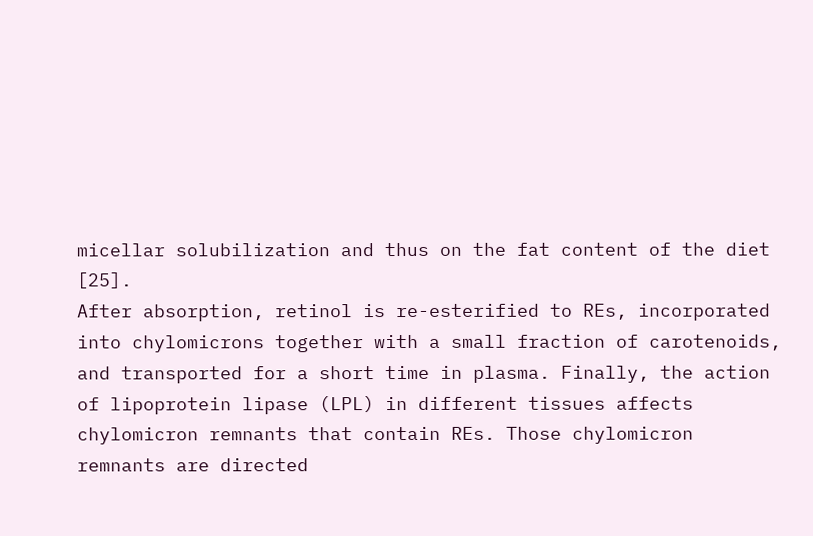micellar solubilization and thus on the fat content of the diet [25].
After absorption, retinol is re-esterified to REs, incorporated into chylomicrons together with a small fraction of carotenoids, and transported for a short time in plasma. Finally, the action of lipoprotein lipase (LPL) in different tissues affects chylomicron remnants that contain REs. Those chylomicron remnants are directed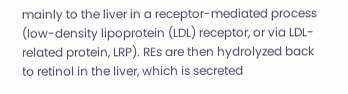mainly to the liver in a receptor-mediated process (low-density lipoprotein (LDL) receptor, or via LDL-related protein, LRP). REs are then hydrolyzed back to retinol in the liver, which is secreted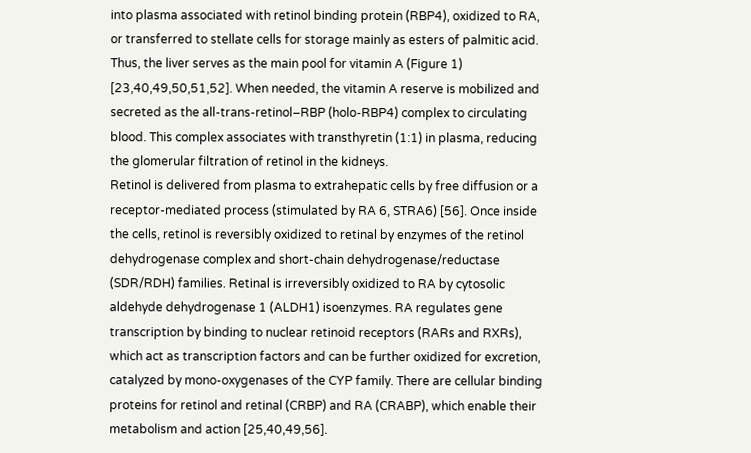into plasma associated with retinol binding protein (RBP4), oxidized to RA, or transferred to stellate cells for storage mainly as esters of palmitic acid. Thus, the liver serves as the main pool for vitamin A (Figure 1) [23,40,49,50,51,52]. When needed, the vitamin A reserve is mobilized and secreted as the all-trans-retinol–RBP (holo-RBP4) complex to circulating blood. This complex associates with transthyretin (1:1) in plasma, reducing the glomerular filtration of retinol in the kidneys.
Retinol is delivered from plasma to extrahepatic cells by free diffusion or a receptor-mediated process (stimulated by RA 6, STRA6) [56]. Once inside the cells, retinol is reversibly oxidized to retinal by enzymes of the retinol dehydrogenase complex and short-chain dehydrogenase/reductase (SDR/RDH) families. Retinal is irreversibly oxidized to RA by cytosolic aldehyde dehydrogenase 1 (ALDH1) isoenzymes. RA regulates gene transcription by binding to nuclear retinoid receptors (RARs and RXRs), which act as transcription factors and can be further oxidized for excretion, catalyzed by mono-oxygenases of the CYP family. There are cellular binding proteins for retinol and retinal (CRBP) and RA (CRABP), which enable their metabolism and action [25,40,49,56].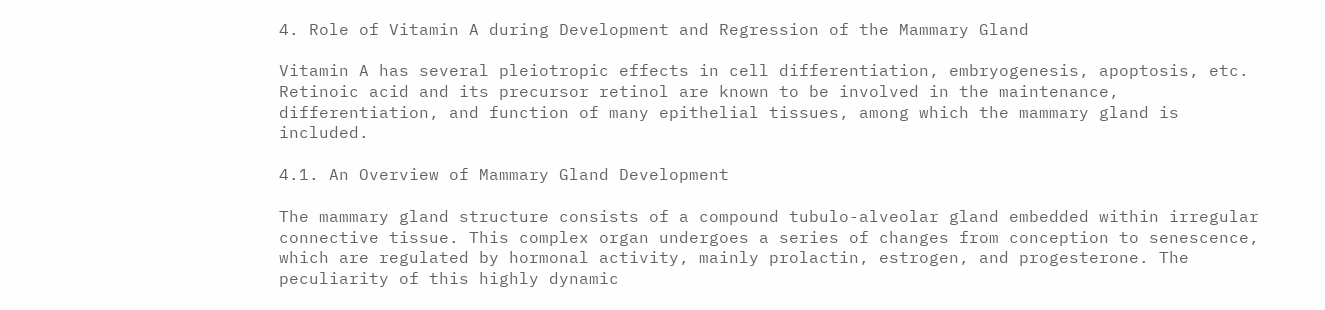4. Role of Vitamin A during Development and Regression of the Mammary Gland

Vitamin A has several pleiotropic effects in cell differentiation, embryogenesis, apoptosis, etc. Retinoic acid and its precursor retinol are known to be involved in the maintenance, differentiation, and function of many epithelial tissues, among which the mammary gland is included.

4.1. An Overview of Mammary Gland Development

The mammary gland structure consists of a compound tubulo-alveolar gland embedded within irregular connective tissue. This complex organ undergoes a series of changes from conception to senescence, which are regulated by hormonal activity, mainly prolactin, estrogen, and progesterone. The peculiarity of this highly dynamic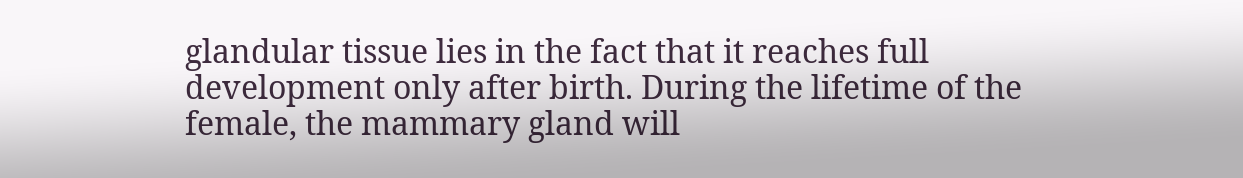glandular tissue lies in the fact that it reaches full development only after birth. During the lifetime of the female, the mammary gland will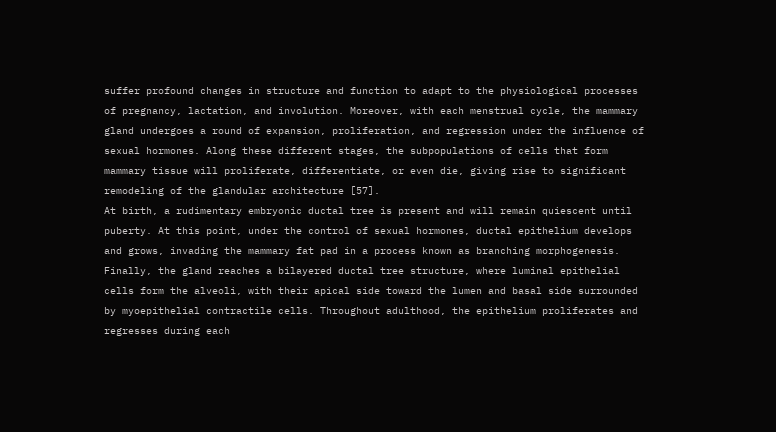suffer profound changes in structure and function to adapt to the physiological processes of pregnancy, lactation, and involution. Moreover, with each menstrual cycle, the mammary gland undergoes a round of expansion, proliferation, and regression under the influence of sexual hormones. Along these different stages, the subpopulations of cells that form mammary tissue will proliferate, differentiate, or even die, giving rise to significant remodeling of the glandular architecture [57].
At birth, a rudimentary embryonic ductal tree is present and will remain quiescent until puberty. At this point, under the control of sexual hormones, ductal epithelium develops and grows, invading the mammary fat pad in a process known as branching morphogenesis. Finally, the gland reaches a bilayered ductal tree structure, where luminal epithelial cells form the alveoli, with their apical side toward the lumen and basal side surrounded by myoepithelial contractile cells. Throughout adulthood, the epithelium proliferates and regresses during each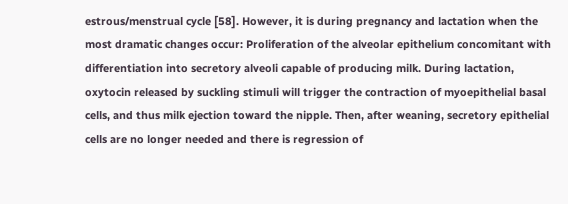estrous/menstrual cycle [58]. However, it is during pregnancy and lactation when the most dramatic changes occur: Proliferation of the alveolar epithelium concomitant with differentiation into secretory alveoli capable of producing milk. During lactation, oxytocin released by suckling stimuli will trigger the contraction of myoepithelial basal cells, and thus milk ejection toward the nipple. Then, after weaning, secretory epithelial cells are no longer needed and there is regression of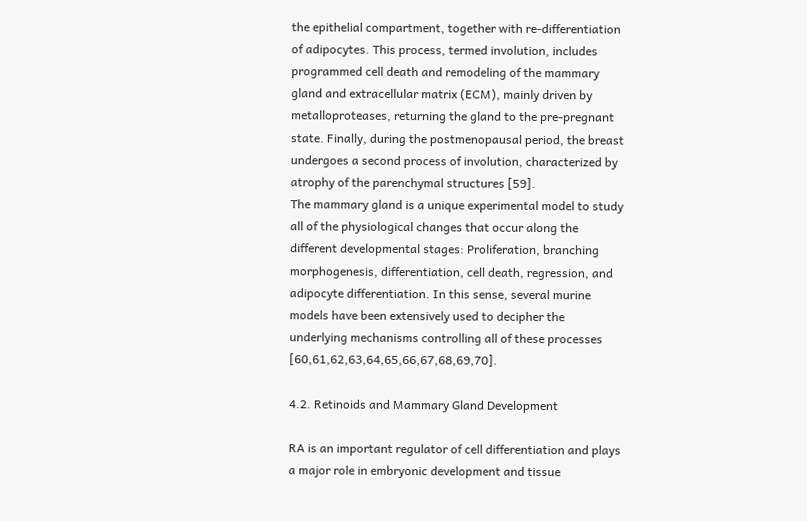the epithelial compartment, together with re-differentiation of adipocytes. This process, termed involution, includes programmed cell death and remodeling of the mammary gland and extracellular matrix (ECM), mainly driven by metalloproteases, returning the gland to the pre-pregnant state. Finally, during the postmenopausal period, the breast undergoes a second process of involution, characterized by atrophy of the parenchymal structures [59].
The mammary gland is a unique experimental model to study all of the physiological changes that occur along the different developmental stages: Proliferation, branching morphogenesis, differentiation, cell death, regression, and adipocyte differentiation. In this sense, several murine models have been extensively used to decipher the underlying mechanisms controlling all of these processes [60,61,62,63,64,65,66,67,68,69,70].

4.2. Retinoids and Mammary Gland Development

RA is an important regulator of cell differentiation and plays a major role in embryonic development and tissue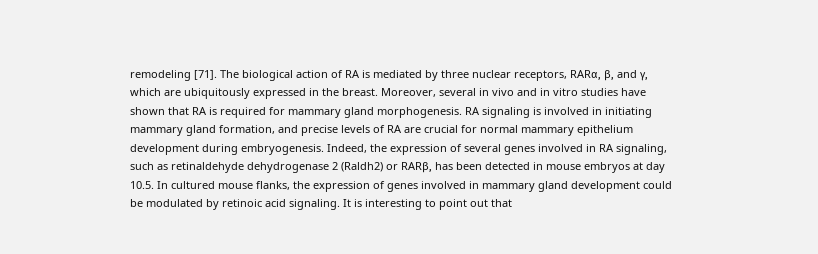remodeling [71]. The biological action of RA is mediated by three nuclear receptors, RARα, β, and γ, which are ubiquitously expressed in the breast. Moreover, several in vivo and in vitro studies have shown that RA is required for mammary gland morphogenesis. RA signaling is involved in initiating mammary gland formation, and precise levels of RA are crucial for normal mammary epithelium development during embryogenesis. Indeed, the expression of several genes involved in RA signaling, such as retinaldehyde dehydrogenase 2 (Raldh2) or RARβ, has been detected in mouse embryos at day 10.5. In cultured mouse flanks, the expression of genes involved in mammary gland development could be modulated by retinoic acid signaling. It is interesting to point out that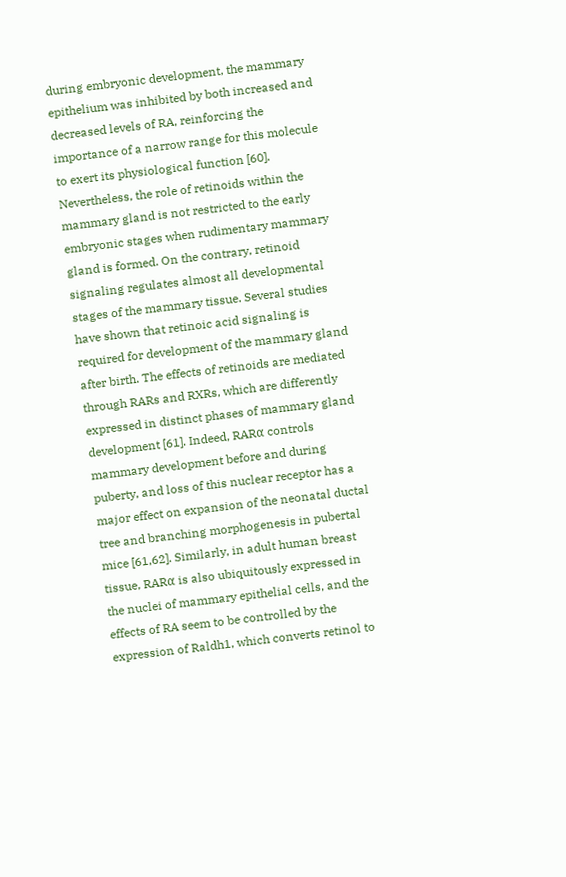during embryonic development, the mammary epithelium was inhibited by both increased and decreased levels of RA, reinforcing the importance of a narrow range for this molecule to exert its physiological function [60].
Nevertheless, the role of retinoids within the mammary gland is not restricted to the early embryonic stages when rudimentary mammary gland is formed. On the contrary, retinoid signaling regulates almost all developmental stages of the mammary tissue. Several studies have shown that retinoic acid signaling is required for development of the mammary gland after birth. The effects of retinoids are mediated through RARs and RXRs, which are differently expressed in distinct phases of mammary gland development [61]. Indeed, RARα controls mammary development before and during puberty, and loss of this nuclear receptor has a major effect on expansion of the neonatal ductal tree and branching morphogenesis in pubertal mice [61,62]. Similarly, in adult human breast tissue, RARα is also ubiquitously expressed in the nuclei of mammary epithelial cells, and the effects of RA seem to be controlled by the expression of Raldh1, which converts retinol to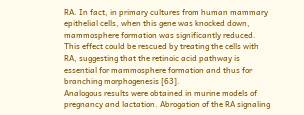RA. In fact, in primary cultures from human mammary epithelial cells, when this gene was knocked down, mammosphere formation was significantly reduced. This effect could be rescued by treating the cells with RA, suggesting that the retinoic acid pathway is essential for mammosphere formation and thus for branching morphogenesis [63].
Analogous results were obtained in murine models of pregnancy and lactation. Abrogation of the RA signaling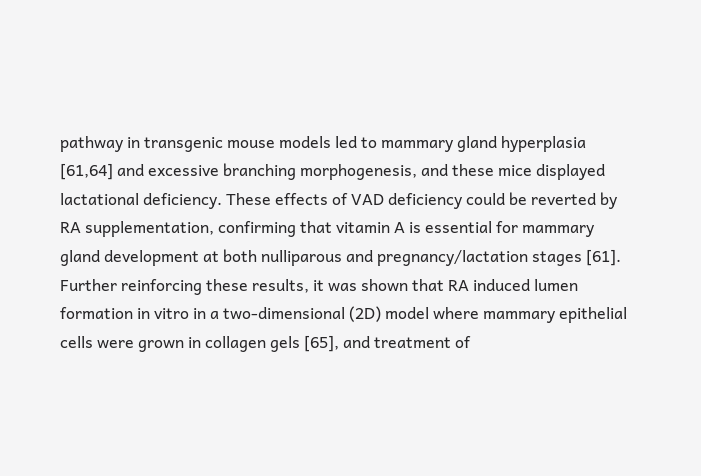pathway in transgenic mouse models led to mammary gland hyperplasia [61,64] and excessive branching morphogenesis, and these mice displayed lactational deficiency. These effects of VAD deficiency could be reverted by RA supplementation, confirming that vitamin A is essential for mammary gland development at both nulliparous and pregnancy/lactation stages [61]. Further reinforcing these results, it was shown that RA induced lumen formation in vitro in a two-dimensional (2D) model where mammary epithelial cells were grown in collagen gels [65], and treatment of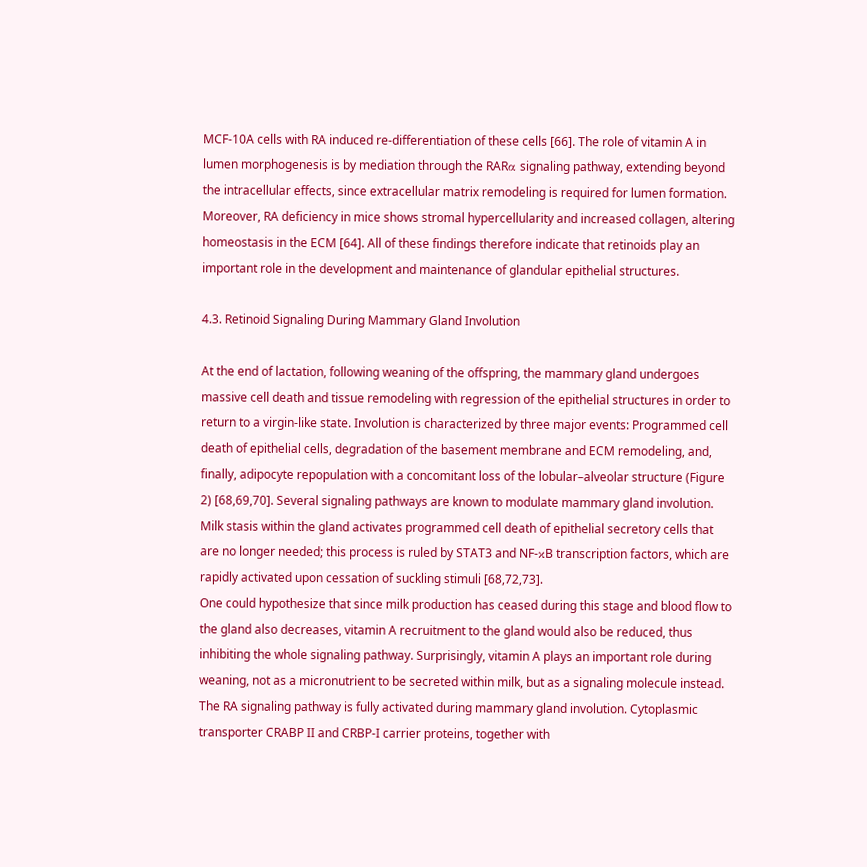MCF-10A cells with RA induced re-differentiation of these cells [66]. The role of vitamin A in lumen morphogenesis is by mediation through the RARα signaling pathway, extending beyond the intracellular effects, since extracellular matrix remodeling is required for lumen formation. Moreover, RA deficiency in mice shows stromal hypercellularity and increased collagen, altering homeostasis in the ECM [64]. All of these findings therefore indicate that retinoids play an important role in the development and maintenance of glandular epithelial structures.

4.3. Retinoid Signaling During Mammary Gland Involution

At the end of lactation, following weaning of the offspring, the mammary gland undergoes massive cell death and tissue remodeling with regression of the epithelial structures in order to return to a virgin-like state. Involution is characterized by three major events: Programmed cell death of epithelial cells, degradation of the basement membrane and ECM remodeling, and, finally, adipocyte repopulation with a concomitant loss of the lobular–alveolar structure (Figure 2) [68,69,70]. Several signaling pathways are known to modulate mammary gland involution. Milk stasis within the gland activates programmed cell death of epithelial secretory cells that are no longer needed; this process is ruled by STAT3 and NF-κB transcription factors, which are rapidly activated upon cessation of suckling stimuli [68,72,73].
One could hypothesize that since milk production has ceased during this stage and blood flow to the gland also decreases, vitamin A recruitment to the gland would also be reduced, thus inhibiting the whole signaling pathway. Surprisingly, vitamin A plays an important role during weaning, not as a micronutrient to be secreted within milk, but as a signaling molecule instead. The RA signaling pathway is fully activated during mammary gland involution. Cytoplasmic transporter CRABP II and CRBP-I carrier proteins, together with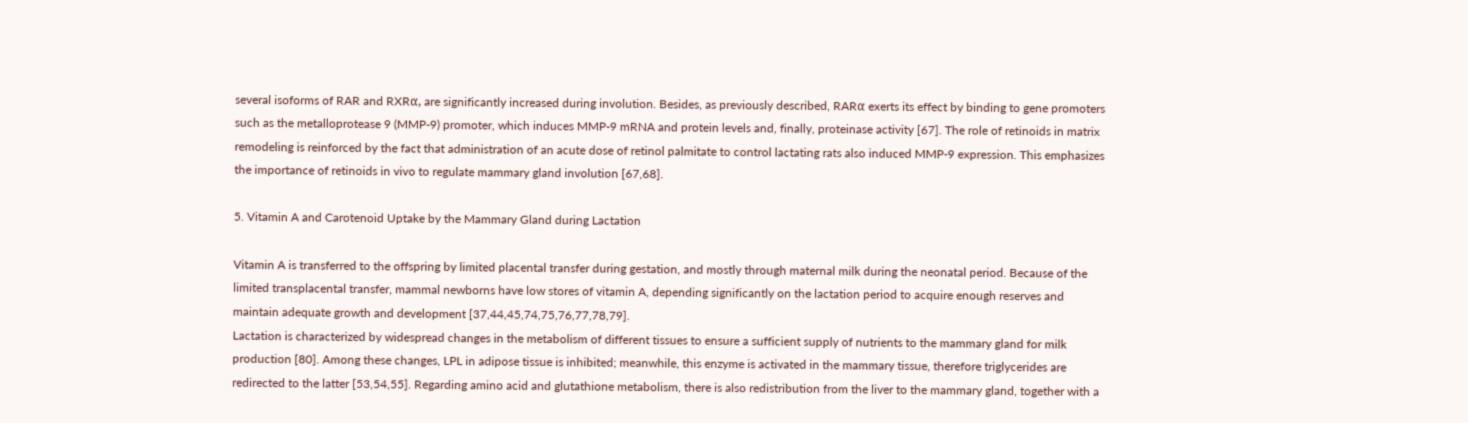several isoforms of RAR and RXRα, are significantly increased during involution. Besides, as previously described, RARα exerts its effect by binding to gene promoters such as the metalloprotease 9 (MMP-9) promoter, which induces MMP-9 mRNA and protein levels and, finally, proteinase activity [67]. The role of retinoids in matrix remodeling is reinforced by the fact that administration of an acute dose of retinol palmitate to control lactating rats also induced MMP-9 expression. This emphasizes the importance of retinoids in vivo to regulate mammary gland involution [67,68].

5. Vitamin A and Carotenoid Uptake by the Mammary Gland during Lactation

Vitamin A is transferred to the offspring by limited placental transfer during gestation, and mostly through maternal milk during the neonatal period. Because of the limited transplacental transfer, mammal newborns have low stores of vitamin A, depending significantly on the lactation period to acquire enough reserves and maintain adequate growth and development [37,44,45,74,75,76,77,78,79].
Lactation is characterized by widespread changes in the metabolism of different tissues to ensure a sufficient supply of nutrients to the mammary gland for milk production [80]. Among these changes, LPL in adipose tissue is inhibited; meanwhile, this enzyme is activated in the mammary tissue, therefore triglycerides are redirected to the latter [53,54,55]. Regarding amino acid and glutathione metabolism, there is also redistribution from the liver to the mammary gland, together with a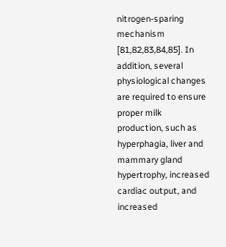nitrogen-sparing mechanism [81,82,83,84,85]. In addition, several physiological changes are required to ensure proper milk production, such as hyperphagia, liver and mammary gland hypertrophy, increased cardiac output, and increased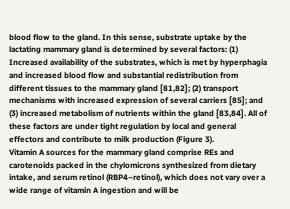blood flow to the gland. In this sense, substrate uptake by the lactating mammary gland is determined by several factors: (1) Increased availability of the substrates, which is met by hyperphagia and increased blood flow and substantial redistribution from different tissues to the mammary gland [81,82]; (2) transport mechanisms with increased expression of several carriers [85]; and (3) increased metabolism of nutrients within the gland [83,84]. All of these factors are under tight regulation by local and general effectors and contribute to milk production (Figure 3).
Vitamin A sources for the mammary gland comprise REs and carotenoids packed in the chylomicrons synthesized from dietary intake, and serum retinol (RBP4–retinol), which does not vary over a wide range of vitamin A ingestion and will be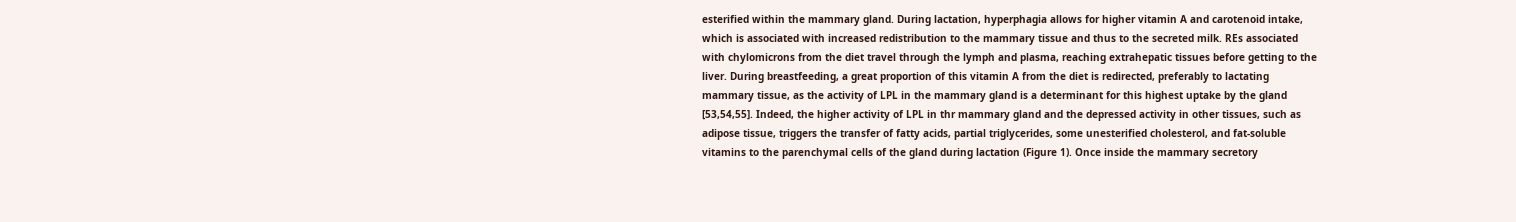esterified within the mammary gland. During lactation, hyperphagia allows for higher vitamin A and carotenoid intake, which is associated with increased redistribution to the mammary tissue and thus to the secreted milk. REs associated with chylomicrons from the diet travel through the lymph and plasma, reaching extrahepatic tissues before getting to the liver. During breastfeeding, a great proportion of this vitamin A from the diet is redirected, preferably to lactating mammary tissue, as the activity of LPL in the mammary gland is a determinant for this highest uptake by the gland [53,54,55]. Indeed, the higher activity of LPL in thr mammary gland and the depressed activity in other tissues, such as adipose tissue, triggers the transfer of fatty acids, partial triglycerides, some unesterified cholesterol, and fat-soluble vitamins to the parenchymal cells of the gland during lactation (Figure 1). Once inside the mammary secretory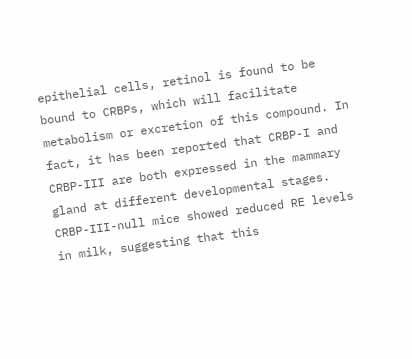epithelial cells, retinol is found to be bound to CRBPs, which will facilitate metabolism or excretion of this compound. In fact, it has been reported that CRBP-I and CRBP-III are both expressed in the mammary gland at different developmental stages. CRBP-III-null mice showed reduced RE levels in milk, suggesting that this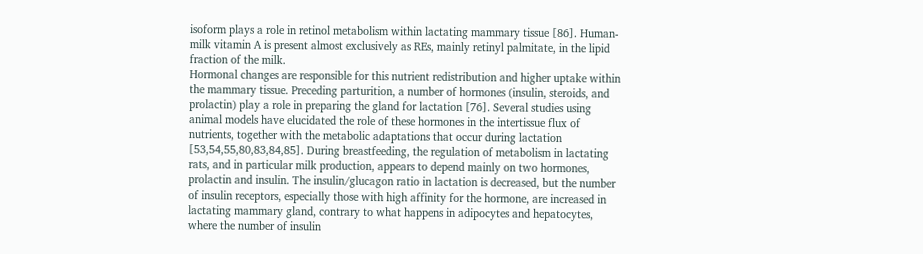isoform plays a role in retinol metabolism within lactating mammary tissue [86]. Human-milk vitamin A is present almost exclusively as REs, mainly retinyl palmitate, in the lipid fraction of the milk.
Hormonal changes are responsible for this nutrient redistribution and higher uptake within the mammary tissue. Preceding parturition, a number of hormones (insulin, steroids, and prolactin) play a role in preparing the gland for lactation [76]. Several studies using animal models have elucidated the role of these hormones in the intertissue flux of nutrients, together with the metabolic adaptations that occur during lactation [53,54,55,80,83,84,85]. During breastfeeding, the regulation of metabolism in lactating rats, and in particular milk production, appears to depend mainly on two hormones, prolactin and insulin. The insulin/glucagon ratio in lactation is decreased, but the number of insulin receptors, especially those with high affinity for the hormone, are increased in lactating mammary gland, contrary to what happens in adipocytes and hepatocytes, where the number of insulin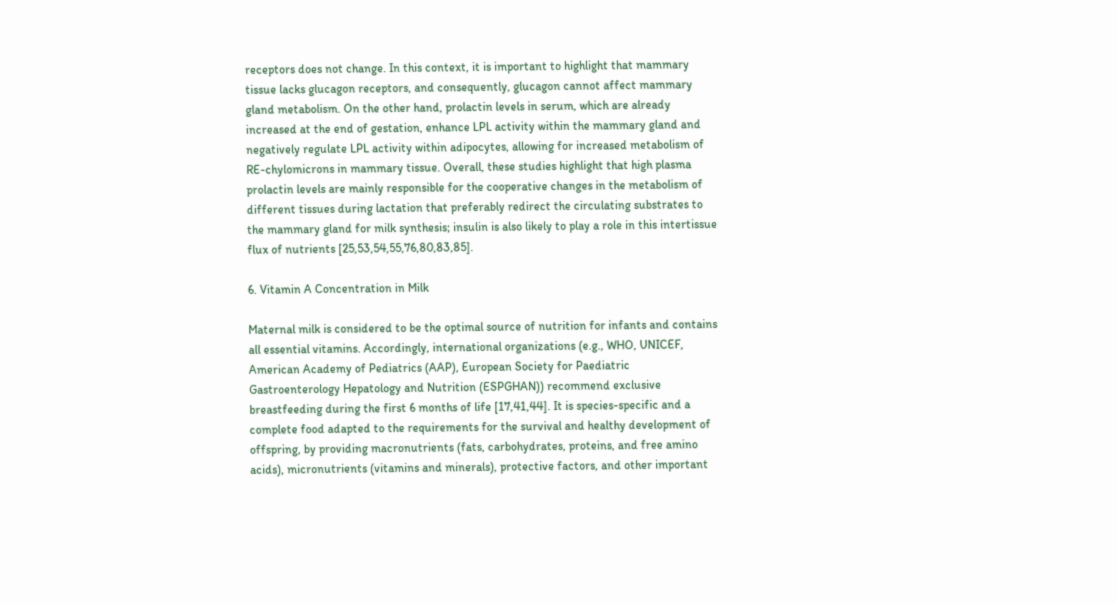receptors does not change. In this context, it is important to highlight that mammary tissue lacks glucagon receptors, and consequently, glucagon cannot affect mammary gland metabolism. On the other hand, prolactin levels in serum, which are already increased at the end of gestation, enhance LPL activity within the mammary gland and negatively regulate LPL activity within adipocytes, allowing for increased metabolism of RE-chylomicrons in mammary tissue. Overall, these studies highlight that high plasma prolactin levels are mainly responsible for the cooperative changes in the metabolism of different tissues during lactation that preferably redirect the circulating substrates to the mammary gland for milk synthesis; insulin is also likely to play a role in this intertissue flux of nutrients [25,53,54,55,76,80,83,85].

6. Vitamin A Concentration in Milk

Maternal milk is considered to be the optimal source of nutrition for infants and contains all essential vitamins. Accordingly, international organizations (e.g., WHO, UNICEF, American Academy of Pediatrics (AAP), European Society for Paediatric Gastroenterology Hepatology and Nutrition (ESPGHAN)) recommend exclusive breastfeeding during the first 6 months of life [17,41,44]. It is species-specific and a complete food adapted to the requirements for the survival and healthy development of offspring, by providing macronutrients (fats, carbohydrates, proteins, and free amino acids), micronutrients (vitamins and minerals), protective factors, and other important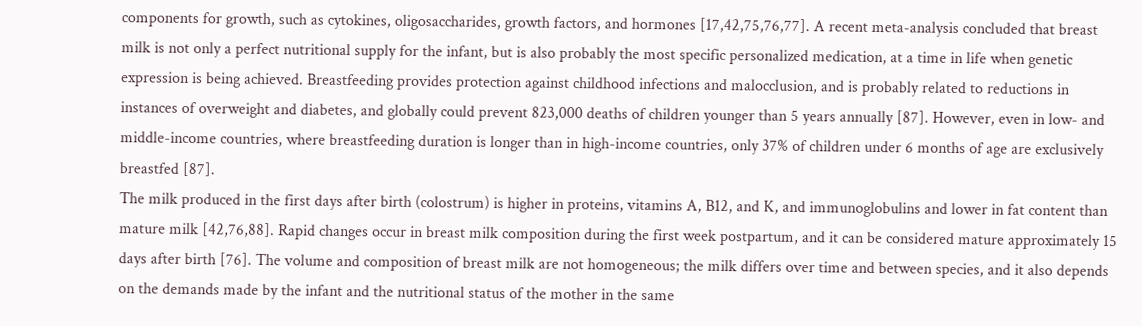components for growth, such as cytokines, oligosaccharides, growth factors, and hormones [17,42,75,76,77]. A recent meta-analysis concluded that breast milk is not only a perfect nutritional supply for the infant, but is also probably the most specific personalized medication, at a time in life when genetic expression is being achieved. Breastfeeding provides protection against childhood infections and malocclusion, and is probably related to reductions in instances of overweight and diabetes, and globally could prevent 823,000 deaths of children younger than 5 years annually [87]. However, even in low- and middle-income countries, where breastfeeding duration is longer than in high-income countries, only 37% of children under 6 months of age are exclusively breastfed [87].
The milk produced in the first days after birth (colostrum) is higher in proteins, vitamins A, B12, and K, and immunoglobulins and lower in fat content than mature milk [42,76,88]. Rapid changes occur in breast milk composition during the first week postpartum, and it can be considered mature approximately 15 days after birth [76]. The volume and composition of breast milk are not homogeneous; the milk differs over time and between species, and it also depends on the demands made by the infant and the nutritional status of the mother in the same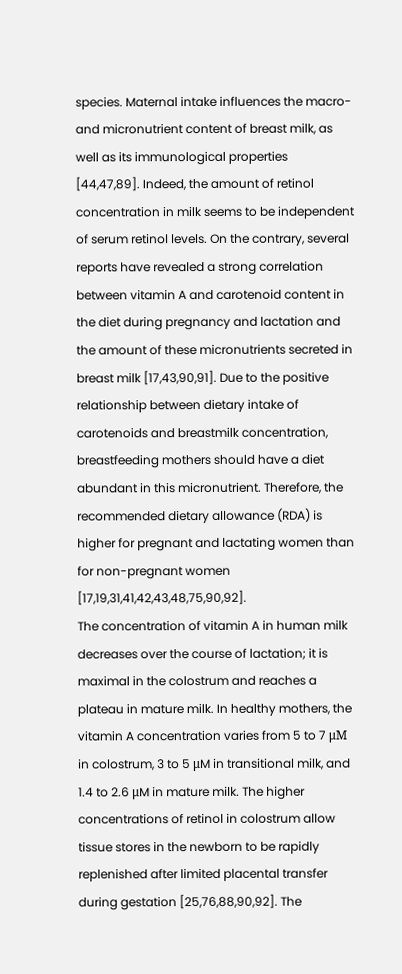species. Maternal intake influences the macro- and micronutrient content of breast milk, as well as its immunological properties [44,47,89]. Indeed, the amount of retinol concentration in milk seems to be independent of serum retinol levels. On the contrary, several reports have revealed a strong correlation between vitamin A and carotenoid content in the diet during pregnancy and lactation and the amount of these micronutrients secreted in breast milk [17,43,90,91]. Due to the positive relationship between dietary intake of carotenoids and breastmilk concentration, breastfeeding mothers should have a diet abundant in this micronutrient. Therefore, the recommended dietary allowance (RDA) is higher for pregnant and lactating women than for non-pregnant women [17,19,31,41,42,43,48,75,90,92].
The concentration of vitamin A in human milk decreases over the course of lactation; it is maximal in the colostrum and reaches a plateau in mature milk. In healthy mothers, the vitamin A concentration varies from 5 to 7 μM in colostrum, 3 to 5 μM in transitional milk, and 1.4 to 2.6 μM in mature milk. The higher concentrations of retinol in colostrum allow tissue stores in the newborn to be rapidly replenished after limited placental transfer during gestation [25,76,88,90,92]. The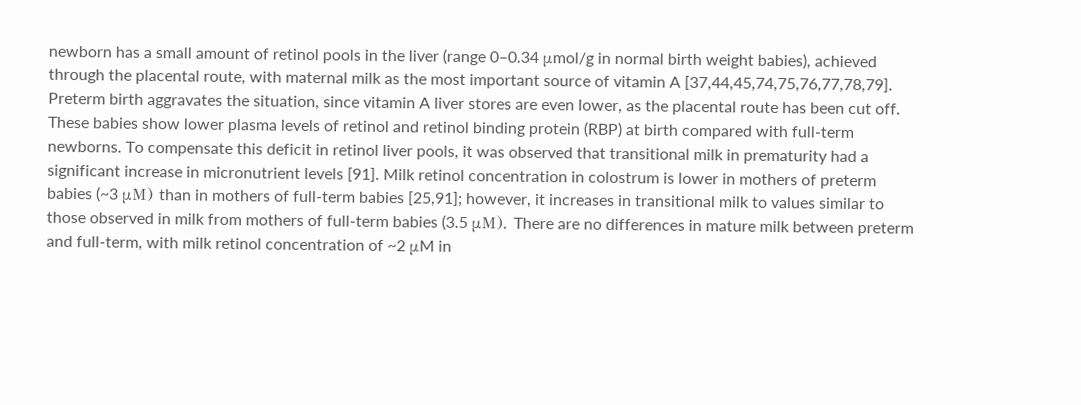newborn has a small amount of retinol pools in the liver (range 0–0.34 μmol/g in normal birth weight babies), achieved through the placental route, with maternal milk as the most important source of vitamin A [37,44,45,74,75,76,77,78,79]. Preterm birth aggravates the situation, since vitamin A liver stores are even lower, as the placental route has been cut off. These babies show lower plasma levels of retinol and retinol binding protein (RBP) at birth compared with full-term newborns. To compensate this deficit in retinol liver pools, it was observed that transitional milk in prematurity had a significant increase in micronutrient levels [91]. Milk retinol concentration in colostrum is lower in mothers of preterm babies (~3 μM) than in mothers of full-term babies [25,91]; however, it increases in transitional milk to values similar to those observed in milk from mothers of full-term babies (3.5 μM). There are no differences in mature milk between preterm and full-term, with milk retinol concentration of ~2 μM in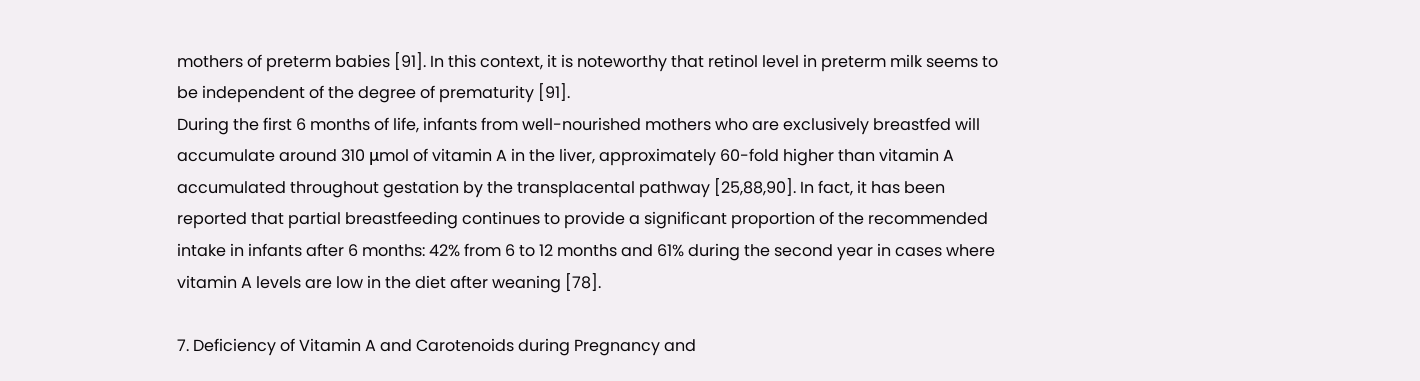mothers of preterm babies [91]. In this context, it is noteworthy that retinol level in preterm milk seems to be independent of the degree of prematurity [91].
During the first 6 months of life, infants from well-nourished mothers who are exclusively breastfed will accumulate around 310 μmol of vitamin A in the liver, approximately 60-fold higher than vitamin A accumulated throughout gestation by the transplacental pathway [25,88,90]. In fact, it has been reported that partial breastfeeding continues to provide a significant proportion of the recommended intake in infants after 6 months: 42% from 6 to 12 months and 61% during the second year in cases where vitamin A levels are low in the diet after weaning [78].

7. Deficiency of Vitamin A and Carotenoids during Pregnancy and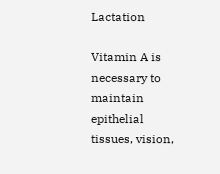Lactation

Vitamin A is necessary to maintain epithelial tissues, vision,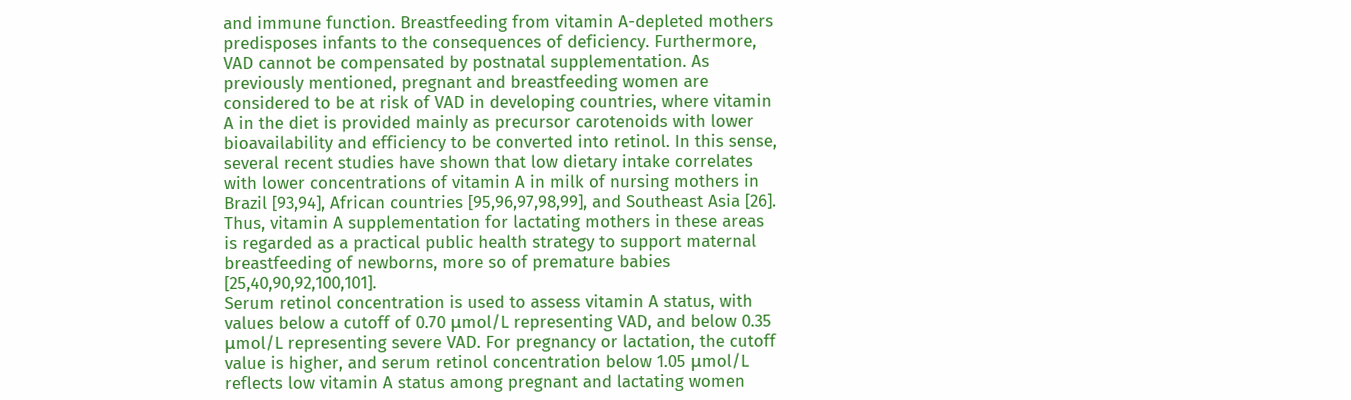and immune function. Breastfeeding from vitamin A-depleted mothers predisposes infants to the consequences of deficiency. Furthermore, VAD cannot be compensated by postnatal supplementation. As previously mentioned, pregnant and breastfeeding women are considered to be at risk of VAD in developing countries, where vitamin A in the diet is provided mainly as precursor carotenoids with lower bioavailability and efficiency to be converted into retinol. In this sense, several recent studies have shown that low dietary intake correlates with lower concentrations of vitamin A in milk of nursing mothers in Brazil [93,94], African countries [95,96,97,98,99], and Southeast Asia [26]. Thus, vitamin A supplementation for lactating mothers in these areas is regarded as a practical public health strategy to support maternal breastfeeding of newborns, more so of premature babies [25,40,90,92,100,101].
Serum retinol concentration is used to assess vitamin A status, with values below a cutoff of 0.70 μmol/L representing VAD, and below 0.35 μmol/L representing severe VAD. For pregnancy or lactation, the cutoff value is higher, and serum retinol concentration below 1.05 μmol/L reflects low vitamin A status among pregnant and lactating women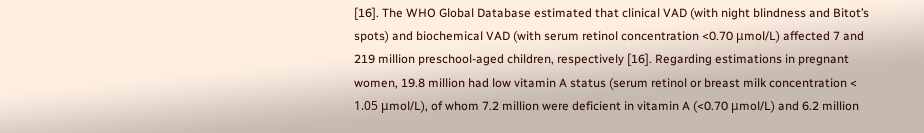[16]. The WHO Global Database estimated that clinical VAD (with night blindness and Bitot’s spots) and biochemical VAD (with serum retinol concentration <0.70 μmol/L) affected 7 and 219 million preschool-aged children, respectively [16]. Regarding estimations in pregnant women, 19.8 million had low vitamin A status (serum retinol or breast milk concentration < 1.05 μmol/L), of whom 7.2 million were deficient in vitamin A (<0.70 μmol/L) and 6.2 million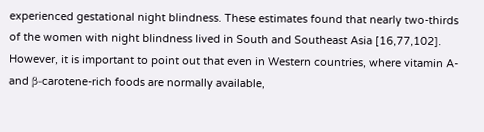experienced gestational night blindness. These estimates found that nearly two-thirds of the women with night blindness lived in South and Southeast Asia [16,77,102].
However, it is important to point out that even in Western countries, where vitamin A- and β-carotene-rich foods are normally available,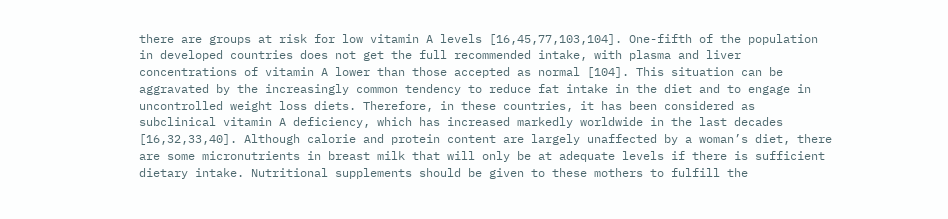there are groups at risk for low vitamin A levels [16,45,77,103,104]. One-fifth of the population in developed countries does not get the full recommended intake, with plasma and liver concentrations of vitamin A lower than those accepted as normal [104]. This situation can be aggravated by the increasingly common tendency to reduce fat intake in the diet and to engage in uncontrolled weight loss diets. Therefore, in these countries, it has been considered as subclinical vitamin A deficiency, which has increased markedly worldwide in the last decades [16,32,33,40]. Although calorie and protein content are largely unaffected by a woman’s diet, there are some micronutrients in breast milk that will only be at adequate levels if there is sufficient dietary intake. Nutritional supplements should be given to these mothers to fulfill the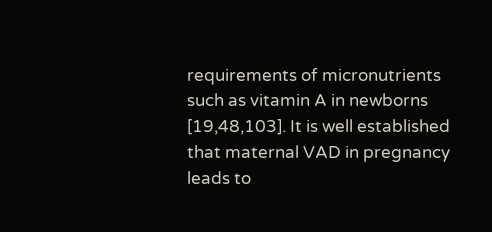requirements of micronutrients such as vitamin A in newborns [19,48,103]. It is well established that maternal VAD in pregnancy leads to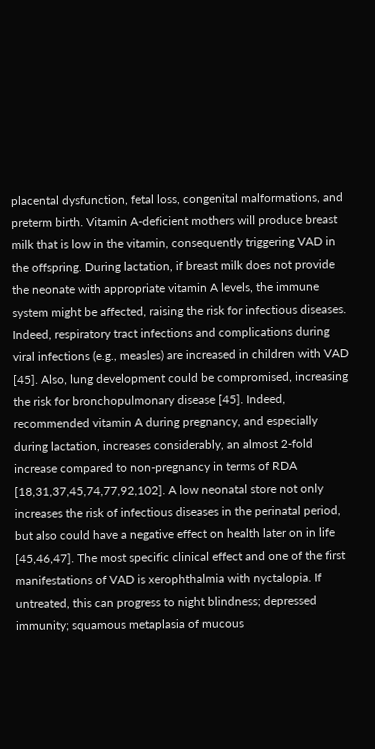placental dysfunction, fetal loss, congenital malformations, and preterm birth. Vitamin A-deficient mothers will produce breast milk that is low in the vitamin, consequently triggering VAD in the offspring. During lactation, if breast milk does not provide the neonate with appropriate vitamin A levels, the immune system might be affected, raising the risk for infectious diseases. Indeed, respiratory tract infections and complications during viral infections (e.g., measles) are increased in children with VAD [45]. Also, lung development could be compromised, increasing the risk for bronchopulmonary disease [45]. Indeed, recommended vitamin A during pregnancy, and especially during lactation, increases considerably, an almost 2-fold increase compared to non-pregnancy in terms of RDA [18,31,37,45,74,77,92,102]. A low neonatal store not only increases the risk of infectious diseases in the perinatal period, but also could have a negative effect on health later on in life [45,46,47]. The most specific clinical effect and one of the first manifestations of VAD is xerophthalmia with nyctalopia. If untreated, this can progress to night blindness; depressed immunity; squamous metaplasia of mucous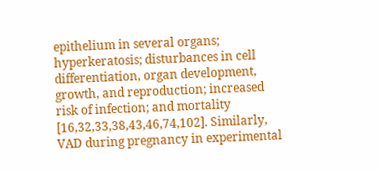epithelium in several organs; hyperkeratosis; disturbances in cell differentiation, organ development, growth, and reproduction; increased risk of infection; and mortality [16,32,33,38,43,46,74,102]. Similarly, VAD during pregnancy in experimental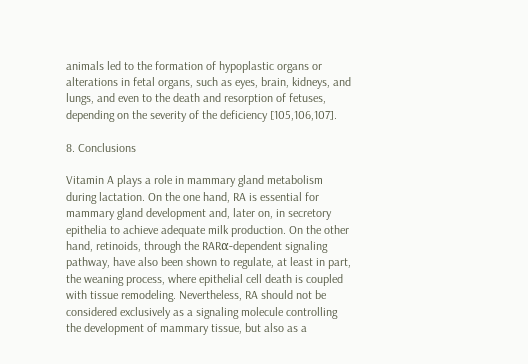animals led to the formation of hypoplastic organs or alterations in fetal organs, such as eyes, brain, kidneys, and lungs, and even to the death and resorption of fetuses, depending on the severity of the deficiency [105,106,107].

8. Conclusions

Vitamin A plays a role in mammary gland metabolism during lactation. On the one hand, RA is essential for mammary gland development and, later on, in secretory epithelia to achieve adequate milk production. On the other hand, retinoids, through the RARα-dependent signaling pathway, have also been shown to regulate, at least in part, the weaning process, where epithelial cell death is coupled with tissue remodeling. Nevertheless, RA should not be considered exclusively as a signaling molecule controlling the development of mammary tissue, but also as a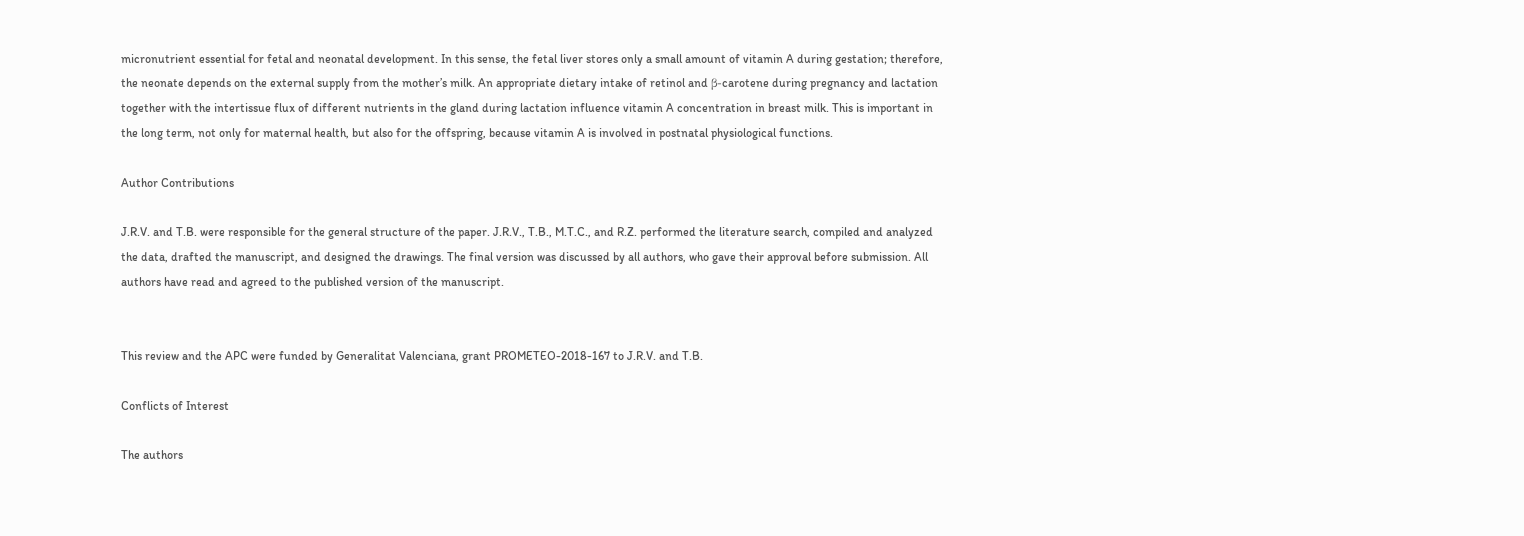micronutrient essential for fetal and neonatal development. In this sense, the fetal liver stores only a small amount of vitamin A during gestation; therefore, the neonate depends on the external supply from the mother’s milk. An appropriate dietary intake of retinol and β-carotene during pregnancy and lactation together with the intertissue flux of different nutrients in the gland during lactation influence vitamin A concentration in breast milk. This is important in the long term, not only for maternal health, but also for the offspring, because vitamin A is involved in postnatal physiological functions.

Author Contributions

J.R.V. and T.B. were responsible for the general structure of the paper. J.R.V., T.B., M.T.C., and R.Z. performed the literature search, compiled and analyzed the data, drafted the manuscript, and designed the drawings. The final version was discussed by all authors, who gave their approval before submission. All authors have read and agreed to the published version of the manuscript.


This review and the APC were funded by Generalitat Valenciana, grant PROMETEO-2018-167 to J.R.V. and T.B.

Conflicts of Interest

The authors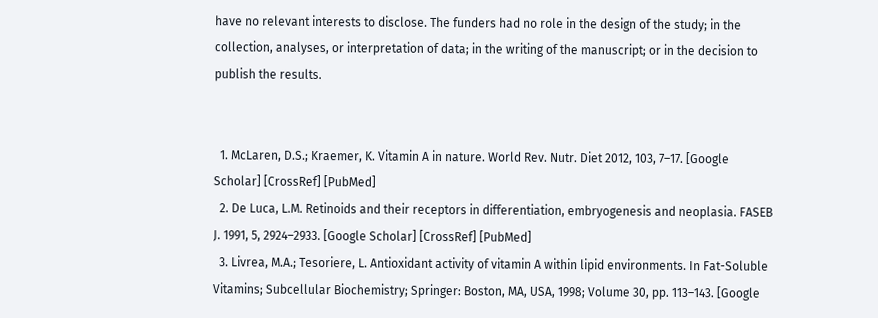have no relevant interests to disclose. The funders had no role in the design of the study; in the collection, analyses, or interpretation of data; in the writing of the manuscript; or in the decision to publish the results.


  1. McLaren, D.S.; Kraemer, K. Vitamin A in nature. World Rev. Nutr. Diet 2012, 103, 7–17. [Google Scholar] [CrossRef] [PubMed]
  2. De Luca, L.M. Retinoids and their receptors in differentiation, embryogenesis and neoplasia. FASEB J. 1991, 5, 2924–2933. [Google Scholar] [CrossRef] [PubMed]
  3. Livrea, M.A.; Tesoriere, L. Antioxidant activity of vitamin A within lipid environments. In Fat-Soluble Vitamins; Subcellular Biochemistry; Springer: Boston, MA, USA, 1998; Volume 30, pp. 113–143. [Google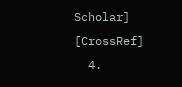Scholar] [CrossRef]
  4.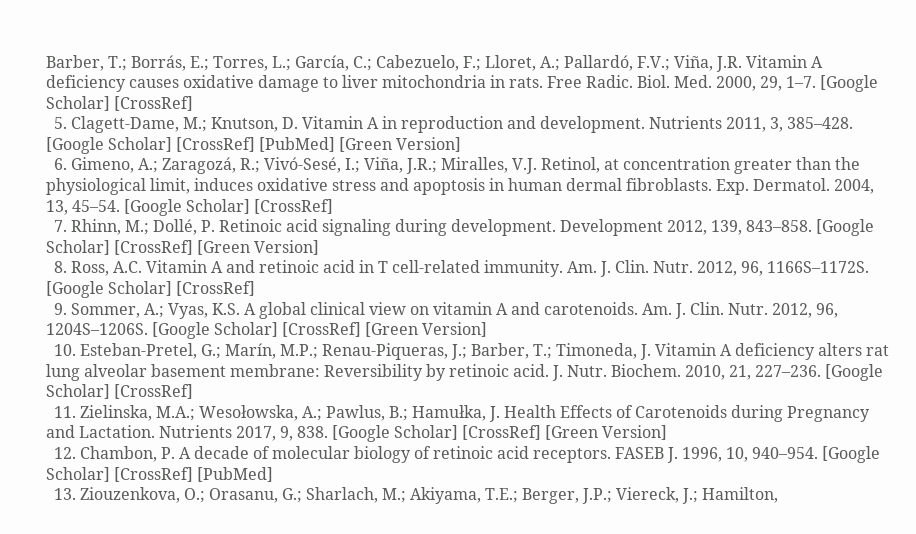Barber, T.; Borrás, E.; Torres, L.; García, C.; Cabezuelo, F.; Lloret, A.; Pallardó, F.V.; Viña, J.R. Vitamin A deficiency causes oxidative damage to liver mitochondria in rats. Free Radic. Biol. Med. 2000, 29, 1–7. [Google Scholar] [CrossRef]
  5. Clagett-Dame, M.; Knutson, D. Vitamin A in reproduction and development. Nutrients 2011, 3, 385–428. [Google Scholar] [CrossRef] [PubMed] [Green Version]
  6. Gimeno, A.; Zaragozá, R.; Vivó-Sesé, I.; Viña, J.R.; Miralles, V.J. Retinol, at concentration greater than the physiological limit, induces oxidative stress and apoptosis in human dermal fibroblasts. Exp. Dermatol. 2004, 13, 45–54. [Google Scholar] [CrossRef]
  7. Rhinn, M.; Dollé, P. Retinoic acid signaling during development. Development 2012, 139, 843–858. [Google Scholar] [CrossRef] [Green Version]
  8. Ross, A.C. Vitamin A and retinoic acid in T cell-related immunity. Am. J. Clin. Nutr. 2012, 96, 1166S–1172S. [Google Scholar] [CrossRef]
  9. Sommer, A.; Vyas, K.S. A global clinical view on vitamin A and carotenoids. Am. J. Clin. Nutr. 2012, 96, 1204S–1206S. [Google Scholar] [CrossRef] [Green Version]
  10. Esteban-Pretel, G.; Marín, M.P.; Renau-Piqueras, J.; Barber, T.; Timoneda, J. Vitamin A deficiency alters rat lung alveolar basement membrane: Reversibility by retinoic acid. J. Nutr. Biochem. 2010, 21, 227–236. [Google Scholar] [CrossRef]
  11. Zielinska, M.A.; Wesołowska, A.; Pawlus, B.; Hamułka, J. Health Effects of Carotenoids during Pregnancy and Lactation. Nutrients 2017, 9, 838. [Google Scholar] [CrossRef] [Green Version]
  12. Chambon, P. A decade of molecular biology of retinoic acid receptors. FASEB J. 1996, 10, 940–954. [Google Scholar] [CrossRef] [PubMed]
  13. Ziouzenkova, O.; Orasanu, G.; Sharlach, M.; Akiyama, T.E.; Berger, J.P.; Viereck, J.; Hamilton,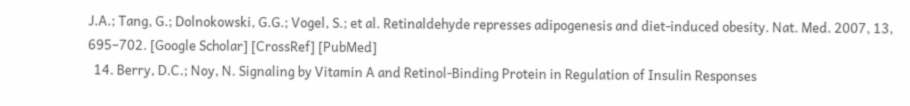J.A.; Tang, G.; Dolnokowski, G.G.; Vogel, S.; et al. Retinaldehyde represses adipogenesis and diet-induced obesity. Nat. Med. 2007, 13, 695–702. [Google Scholar] [CrossRef] [PubMed]
  14. Berry, D.C.; Noy, N. Signaling by Vitamin A and Retinol-Binding Protein in Regulation of Insulin Responses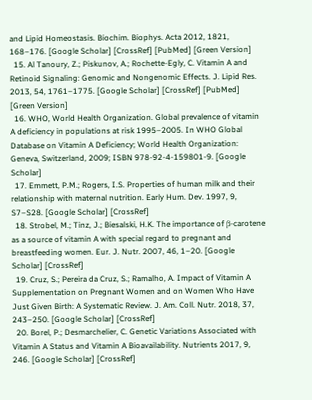and Lipid Homeostasis. Biochim. Biophys. Acta 2012, 1821, 168–176. [Google Scholar] [CrossRef] [PubMed] [Green Version]
  15. Al Tanoury, Z.; Piskunov, A.; Rochette-Egly, C. Vitamin A and Retinoid Signaling: Genomic and Nongenomic Effects. J. Lipid Res. 2013, 54, 1761–1775. [Google Scholar] [CrossRef] [PubMed] [Green Version]
  16. WHO, World Health Organization. Global prevalence of vitamin A deficiency in populations at risk 1995–2005. In WHO Global Database on Vitamin A Deficiency; World Health Organization: Geneva, Switzerland, 2009; ISBN 978-92-4-159801-9. [Google Scholar]
  17. Emmett, P.M.; Rogers, I.S. Properties of human milk and their relationship with maternal nutrition. Early Hum. Dev. 1997, 9, S7–S28. [Google Scholar] [CrossRef]
  18. Strobel, M.; Tinz, J.; Biesalski, H.K. The importance of β-carotene as a source of vitamin A with special regard to pregnant and breastfeeding women. Eur. J. Nutr. 2007, 46, 1–20. [Google Scholar] [CrossRef]
  19. Cruz, S.; Pereira da Cruz, S.; Ramalho, A. Impact of Vitamin A Supplementation on Pregnant Women and on Women Who Have Just Given Birth: A Systematic Review. J. Am. Coll. Nutr. 2018, 37, 243–250. [Google Scholar] [CrossRef]
  20. Borel, P.; Desmarchelier, C. Genetic Variations Associated with Vitamin A Status and Vitamin A Bioavailability. Nutrients 2017, 9, 246. [Google Scholar] [CrossRef]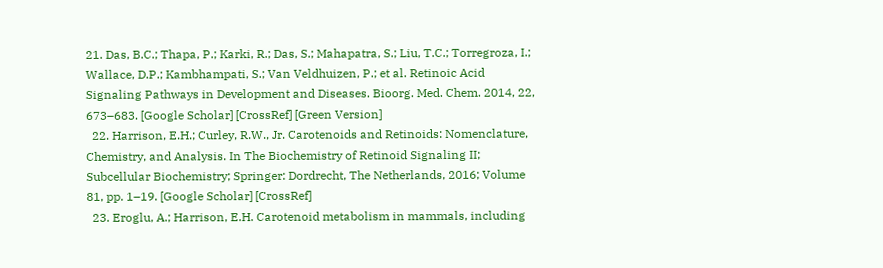21. Das, B.C.; Thapa, P.; Karki, R.; Das, S.; Mahapatra, S.; Liu, T.C.; Torregroza, I.; Wallace, D.P.; Kambhampati, S.; Van Veldhuizen, P.; et al. Retinoic Acid Signaling Pathways in Development and Diseases. Bioorg. Med. Chem. 2014, 22, 673–683. [Google Scholar] [CrossRef] [Green Version]
  22. Harrison, E.H.; Curley, R.W., Jr. Carotenoids and Retinoids: Nomenclature, Chemistry, and Analysis. In The Biochemistry of Retinoid Signaling II; Subcellular Biochemistry; Springer: Dordrecht, The Netherlands, 2016; Volume 81, pp. 1–19. [Google Scholar] [CrossRef]
  23. Eroglu, A.; Harrison, E.H. Carotenoid metabolism in mammals, including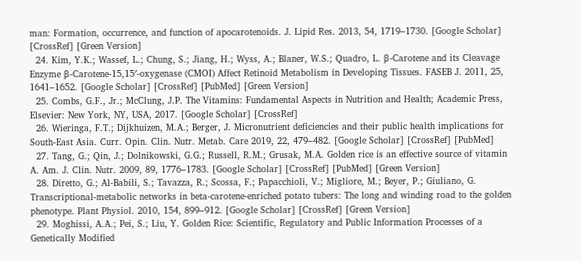man: Formation, occurrence, and function of apocarotenoids. J. Lipid Res. 2013, 54, 1719–1730. [Google Scholar] [CrossRef] [Green Version]
  24. Kim, Y.K.; Wassef, L.; Chung, S.; Jiang, H.; Wyss, A.; Blaner, W.S.; Quadro, L. β-Carotene and its Cleavage Enzyme β-Carotene-15,15′-oxygenase (CMOI) Affect Retinoid Metabolism in Developing Tissues. FASEB J. 2011, 25, 1641–1652. [Google Scholar] [CrossRef] [PubMed] [Green Version]
  25. Combs, G.F., Jr.; McClung, J.P. The Vitamins: Fundamental Aspects in Nutrition and Health; Academic Press, Elsevier: New York, NY, USA, 2017. [Google Scholar] [CrossRef]
  26. Wieringa, F.T.; Dijkhuizen, M.A.; Berger, J. Micronutrient deficiencies and their public health implications for South-East Asia. Curr. Opin. Clin. Nutr. Metab. Care 2019, 22, 479–482. [Google Scholar] [CrossRef] [PubMed]
  27. Tang, G.; Qin, J.; Dolnikowski, G.G.; Russell, R.M.; Grusak, M.A. Golden rice is an effective source of vitamin A. Am. J. Clin. Nutr. 2009, 89, 1776–1783. [Google Scholar] [CrossRef] [PubMed] [Green Version]
  28. Diretto, G.; Al-Babili, S.; Tavazza, R.; Scossa, F.; Papacchioli, V.; Migliore, M.; Beyer, P.; Giuliano, G. Transcriptional-metabolic networks in beta-carotene-enriched potato tubers: The long and winding road to the golden phenotype. Plant Physiol. 2010, 154, 899–912. [Google Scholar] [CrossRef] [Green Version]
  29. Moghissi, A.A.; Pei, S.; Liu, Y. Golden Rice: Scientific, Regulatory and Public Information Processes of a Genetically Modified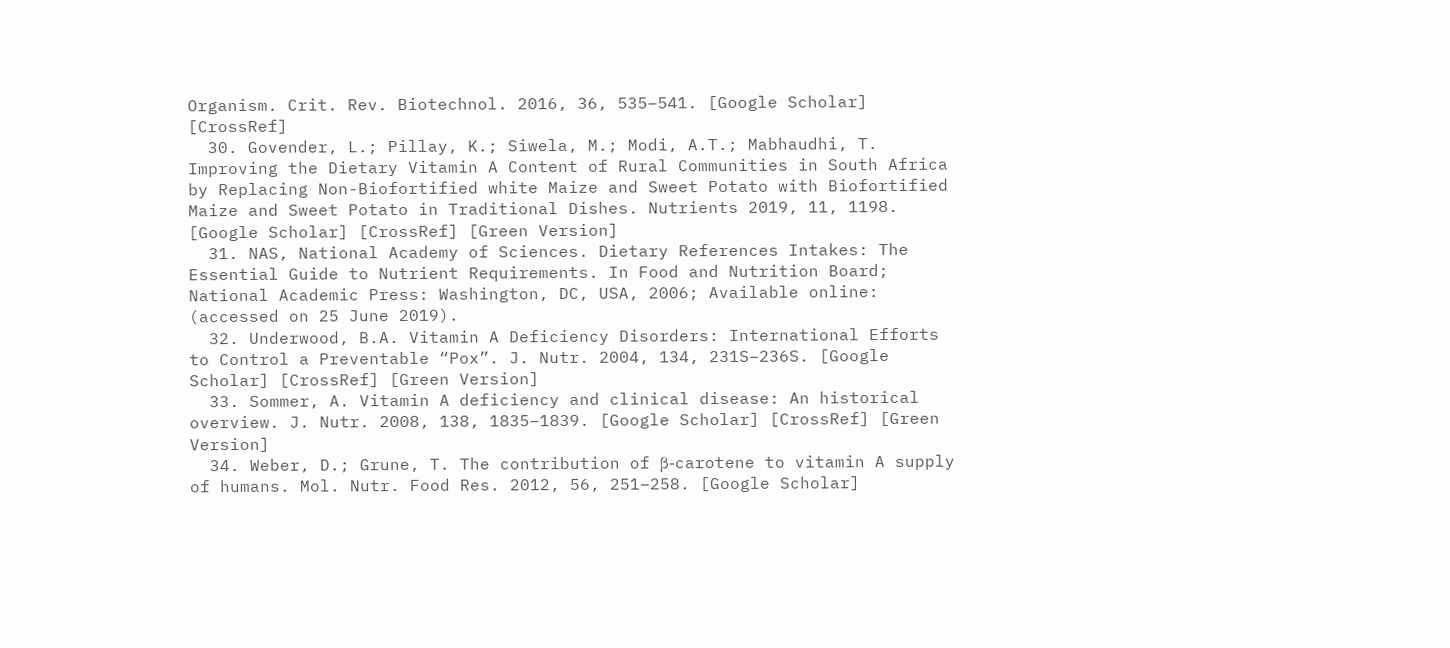Organism. Crit. Rev. Biotechnol. 2016, 36, 535–541. [Google Scholar] [CrossRef]
  30. Govender, L.; Pillay, K.; Siwela, M.; Modi, A.T.; Mabhaudhi, T. Improving the Dietary Vitamin A Content of Rural Communities in South Africa by Replacing Non-Biofortified white Maize and Sweet Potato with Biofortified Maize and Sweet Potato in Traditional Dishes. Nutrients 2019, 11, 1198. [Google Scholar] [CrossRef] [Green Version]
  31. NAS, National Academy of Sciences. Dietary References Intakes: The Essential Guide to Nutrient Requirements. In Food and Nutrition Board; National Academic Press: Washington, DC, USA, 2006; Available online: (accessed on 25 June 2019).
  32. Underwood, B.A. Vitamin A Deficiency Disorders: International Efforts to Control a Preventable “Pox”. J. Nutr. 2004, 134, 231S–236S. [Google Scholar] [CrossRef] [Green Version]
  33. Sommer, A. Vitamin A deficiency and clinical disease: An historical overview. J. Nutr. 2008, 138, 1835–1839. [Google Scholar] [CrossRef] [Green Version]
  34. Weber, D.; Grune, T. The contribution of β-carotene to vitamin A supply of humans. Mol. Nutr. Food Res. 2012, 56, 251–258. [Google Scholar]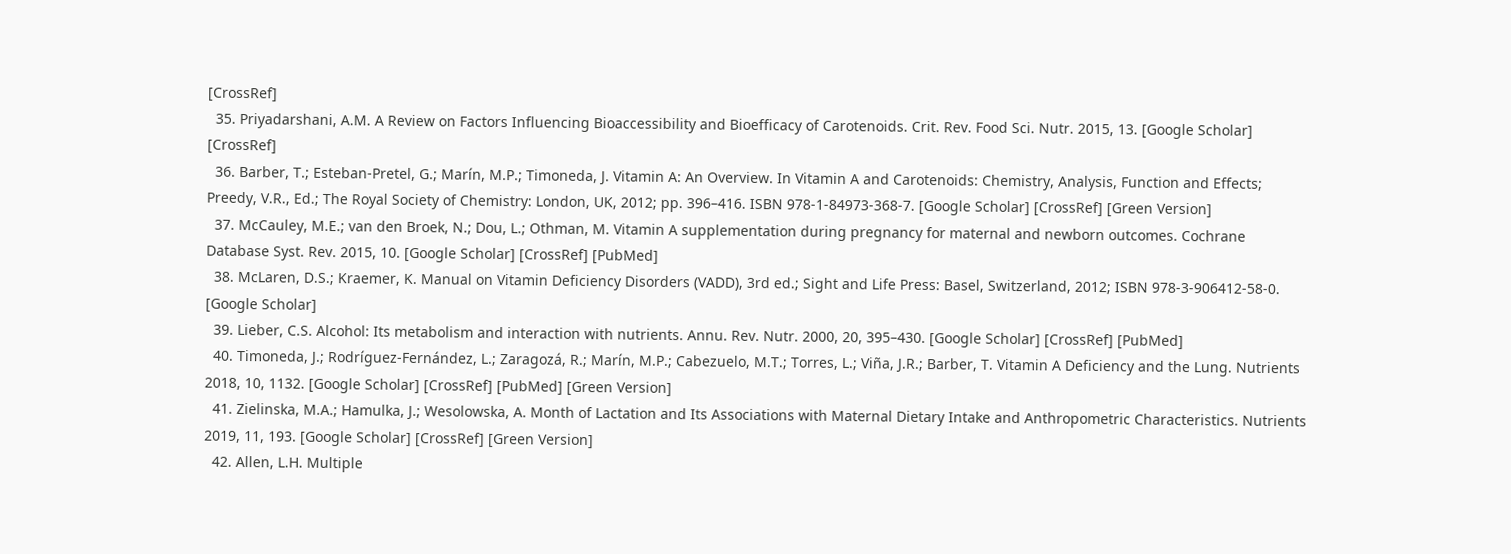[CrossRef]
  35. Priyadarshani, A.M. A Review on Factors Influencing Bioaccessibility and Bioefficacy of Carotenoids. Crit. Rev. Food Sci. Nutr. 2015, 13. [Google Scholar] [CrossRef]
  36. Barber, T.; Esteban-Pretel, G.; Marín, M.P.; Timoneda, J. Vitamin A: An Overview. In Vitamin A and Carotenoids: Chemistry, Analysis, Function and Effects; Preedy, V.R., Ed.; The Royal Society of Chemistry: London, UK, 2012; pp. 396–416. ISBN 978-1-84973-368-7. [Google Scholar] [CrossRef] [Green Version]
  37. McCauley, M.E.; van den Broek, N.; Dou, L.; Othman, M. Vitamin A supplementation during pregnancy for maternal and newborn outcomes. Cochrane Database Syst. Rev. 2015, 10. [Google Scholar] [CrossRef] [PubMed]
  38. McLaren, D.S.; Kraemer, K. Manual on Vitamin Deficiency Disorders (VADD), 3rd ed.; Sight and Life Press: Basel, Switzerland, 2012; ISBN 978-3-906412-58-0. [Google Scholar]
  39. Lieber, C.S. Alcohol: Its metabolism and interaction with nutrients. Annu. Rev. Nutr. 2000, 20, 395–430. [Google Scholar] [CrossRef] [PubMed]
  40. Timoneda, J.; Rodríguez-Fernández, L.; Zaragozá, R.; Marín, M.P.; Cabezuelo, M.T.; Torres, L.; Viña, J.R.; Barber, T. Vitamin A Deficiency and the Lung. Nutrients 2018, 10, 1132. [Google Scholar] [CrossRef] [PubMed] [Green Version]
  41. Zielinska, M.A.; Hamulka, J.; Wesolowska, A. Month of Lactation and Its Associations with Maternal Dietary Intake and Anthropometric Characteristics. Nutrients 2019, 11, 193. [Google Scholar] [CrossRef] [Green Version]
  42. Allen, L.H. Multiple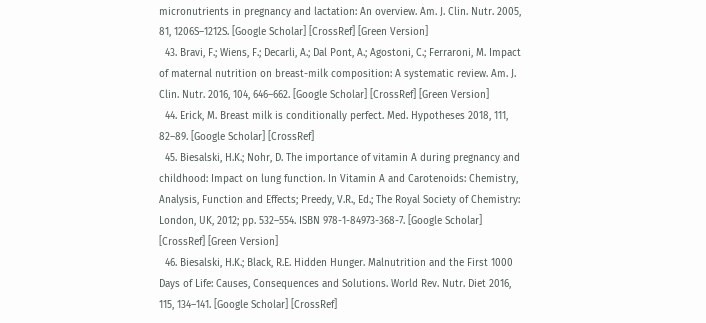micronutrients in pregnancy and lactation: An overview. Am. J. Clin. Nutr. 2005, 81, 1206S–1212S. [Google Scholar] [CrossRef] [Green Version]
  43. Bravi, F.; Wiens, F.; Decarli, A.; Dal Pont, A.; Agostoni, C.; Ferraroni, M. Impact of maternal nutrition on breast-milk composition: A systematic review. Am. J. Clin. Nutr. 2016, 104, 646–662. [Google Scholar] [CrossRef] [Green Version]
  44. Erick, M. Breast milk is conditionally perfect. Med. Hypotheses 2018, 111, 82–89. [Google Scholar] [CrossRef]
  45. Biesalski, H.K.; Nohr, D. The importance of vitamin A during pregnancy and childhood: Impact on lung function. In Vitamin A and Carotenoids: Chemistry, Analysis, Function and Effects; Preedy, V.R., Ed.; The Royal Society of Chemistry: London, UK, 2012; pp. 532–554. ISBN 978-1-84973-368-7. [Google Scholar] [CrossRef] [Green Version]
  46. Biesalski, H.K.; Black, R.E. Hidden Hunger. Malnutrition and the First 1000 Days of Life: Causes, Consequences and Solutions. World Rev. Nutr. Diet 2016, 115, 134–141. [Google Scholar] [CrossRef]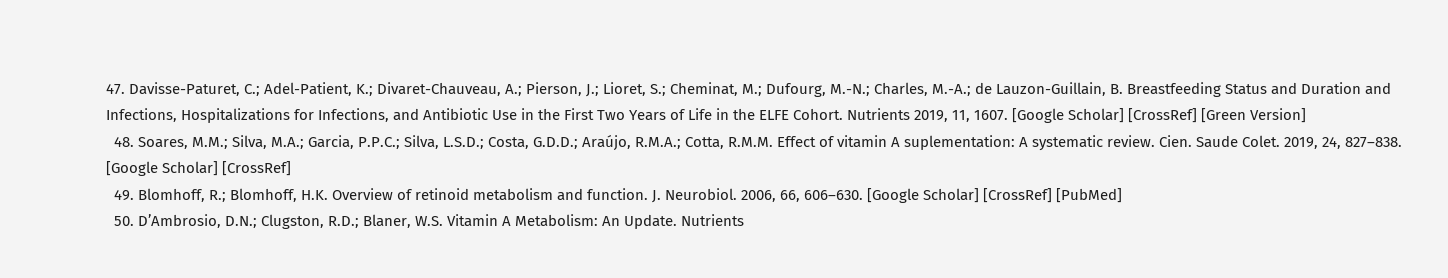47. Davisse-Paturet, C.; Adel-Patient, K.; Divaret-Chauveau, A.; Pierson, J.; Lioret, S.; Cheminat, M.; Dufourg, M.-N.; Charles, M.-A.; de Lauzon-Guillain, B. Breastfeeding Status and Duration and Infections, Hospitalizations for Infections, and Antibiotic Use in the First Two Years of Life in the ELFE Cohort. Nutrients 2019, 11, 1607. [Google Scholar] [CrossRef] [Green Version]
  48. Soares, M.M.; Silva, M.A.; Garcia, P.P.C.; Silva, L.S.D.; Costa, G.D.D.; Araújo, R.M.A.; Cotta, R.M.M. Effect of vitamin A suplementation: A systematic review. Cien. Saude Colet. 2019, 24, 827–838. [Google Scholar] [CrossRef]
  49. Blomhoff, R.; Blomhoff, H.K. Overview of retinoid metabolism and function. J. Neurobiol. 2006, 66, 606–630. [Google Scholar] [CrossRef] [PubMed]
  50. D’Ambrosio, D.N.; Clugston, R.D.; Blaner, W.S. Vitamin A Metabolism: An Update. Nutrients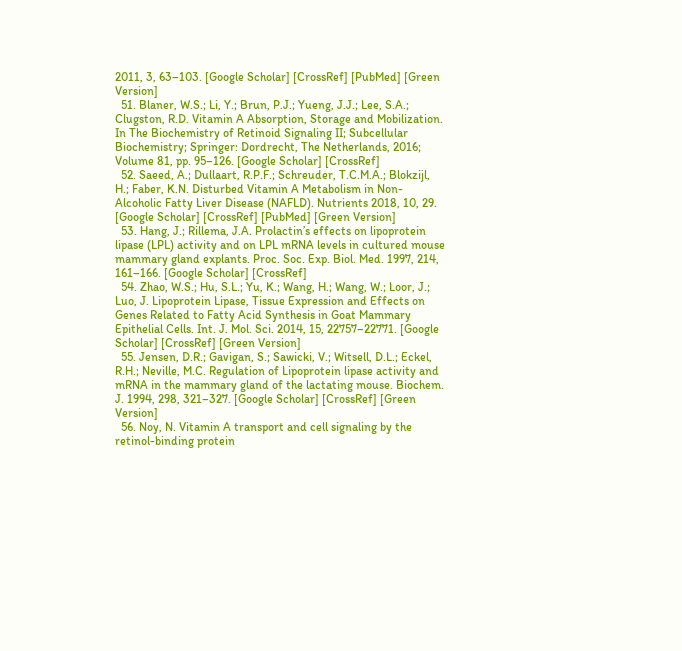2011, 3, 63–103. [Google Scholar] [CrossRef] [PubMed] [Green Version]
  51. Blaner, W.S.; Li, Y.; Brun, P.J.; Yueng, J.J.; Lee, S.A.; Clugston, R.D. Vitamin A Absorption, Storage and Mobilization. In The Biochemistry of Retinoid Signaling II; Subcellular Biochemistry; Springer: Dordrecht, The Netherlands, 2016; Volume 81, pp. 95–126. [Google Scholar] [CrossRef]
  52. Saeed, A.; Dullaart, R.P.F.; Schreuder, T.C.M.A.; Blokzijl, H.; Faber, K.N. Disturbed Vitamin A Metabolism in Non-Alcoholic Fatty Liver Disease (NAFLD). Nutrients 2018, 10, 29. [Google Scholar] [CrossRef] [PubMed] [Green Version]
  53. Hang, J.; Rillema, J.A. Prolactin’s effects on lipoprotein lipase (LPL) activity and on LPL mRNA levels in cultured mouse mammary gland explants. Proc. Soc. Exp. Biol. Med. 1997, 214, 161–166. [Google Scholar] [CrossRef]
  54. Zhao, W.S.; Hu, S.L.; Yu, K.; Wang, H.; Wang, W.; Loor, J.; Luo, J. Lipoprotein Lipase, Tissue Expression and Effects on Genes Related to Fatty Acid Synthesis in Goat Mammary Epithelial Cells. Int. J. Mol. Sci. 2014, 15, 22757–22771. [Google Scholar] [CrossRef] [Green Version]
  55. Jensen, D.R.; Gavigan, S.; Sawicki, V.; Witsell, D.L.; Eckel, R.H.; Neville, M.C. Regulation of Lipoprotein lipase activity and mRNA in the mammary gland of the lactating mouse. Biochem. J. 1994, 298, 321–327. [Google Scholar] [CrossRef] [Green Version]
  56. Noy, N. Vitamin A transport and cell signaling by the retinol-binding protein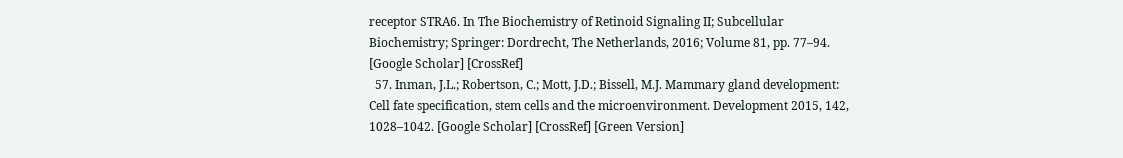receptor STRA6. In The Biochemistry of Retinoid Signaling II; Subcellular Biochemistry; Springer: Dordrecht, The Netherlands, 2016; Volume 81, pp. 77–94. [Google Scholar] [CrossRef]
  57. Inman, J.L.; Robertson, C.; Mott, J.D.; Bissell, M.J. Mammary gland development: Cell fate specification, stem cells and the microenvironment. Development 2015, 142, 1028–1042. [Google Scholar] [CrossRef] [Green Version]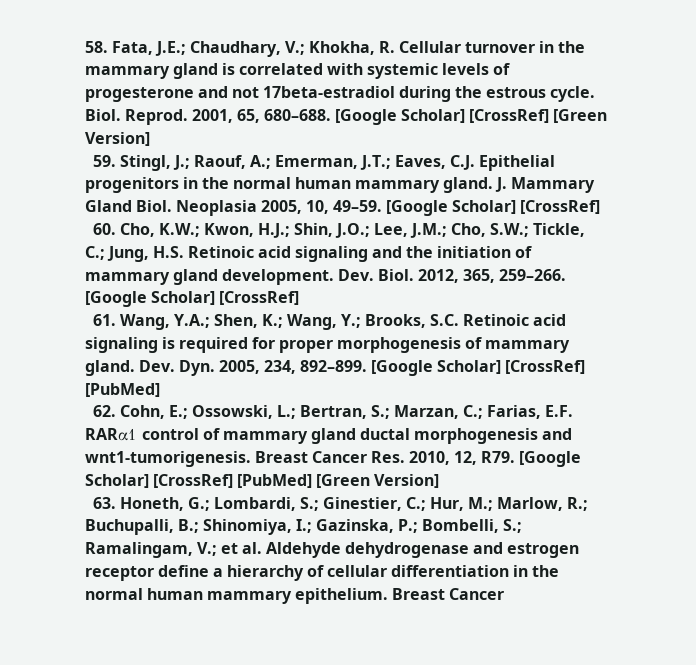58. Fata, J.E.; Chaudhary, V.; Khokha, R. Cellular turnover in the mammary gland is correlated with systemic levels of progesterone and not 17beta-estradiol during the estrous cycle. Biol. Reprod. 2001, 65, 680–688. [Google Scholar] [CrossRef] [Green Version]
  59. Stingl, J.; Raouf, A.; Emerman, J.T.; Eaves, C.J. Epithelial progenitors in the normal human mammary gland. J. Mammary Gland Biol. Neoplasia 2005, 10, 49–59. [Google Scholar] [CrossRef]
  60. Cho, K.W.; Kwon, H.J.; Shin, J.O.; Lee, J.M.; Cho, S.W.; Tickle, C.; Jung, H.S. Retinoic acid signaling and the initiation of mammary gland development. Dev. Biol. 2012, 365, 259–266. [Google Scholar] [CrossRef]
  61. Wang, Y.A.; Shen, K.; Wang, Y.; Brooks, S.C. Retinoic acid signaling is required for proper morphogenesis of mammary gland. Dev. Dyn. 2005, 234, 892–899. [Google Scholar] [CrossRef] [PubMed]
  62. Cohn, E.; Ossowski, L.; Bertran, S.; Marzan, C.; Farias, E.F. RARα1 control of mammary gland ductal morphogenesis and wnt1-tumorigenesis. Breast Cancer Res. 2010, 12, R79. [Google Scholar] [CrossRef] [PubMed] [Green Version]
  63. Honeth, G.; Lombardi, S.; Ginestier, C.; Hur, M.; Marlow, R.; Buchupalli, B.; Shinomiya, I.; Gazinska, P.; Bombelli, S.; Ramalingam, V.; et al. Aldehyde dehydrogenase and estrogen receptor define a hierarchy of cellular differentiation in the normal human mammary epithelium. Breast Cancer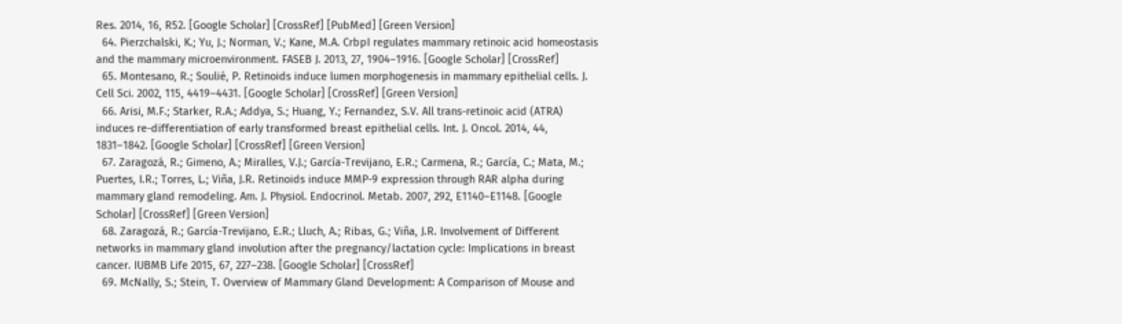Res. 2014, 16, R52. [Google Scholar] [CrossRef] [PubMed] [Green Version]
  64. Pierzchalski, K.; Yu, J.; Norman, V.; Kane, M.A. CrbpI regulates mammary retinoic acid homeostasis and the mammary microenvironment. FASEB J. 2013, 27, 1904–1916. [Google Scholar] [CrossRef]
  65. Montesano, R.; Soulié, P. Retinoids induce lumen morphogenesis in mammary epithelial cells. J. Cell Sci. 2002, 115, 4419–4431. [Google Scholar] [CrossRef] [Green Version]
  66. Arisi, M.F.; Starker, R.A.; Addya, S.; Huang, Y.; Fernandez, S.V. All trans-retinoic acid (ATRA) induces re-differentiation of early transformed breast epithelial cells. Int. J. Oncol. 2014, 44, 1831–1842. [Google Scholar] [CrossRef] [Green Version]
  67. Zaragozá, R.; Gimeno, A.; Miralles, V.J.; García-Trevijano, E.R.; Carmena, R.; García, C.; Mata, M.; Puertes, I.R.; Torres, L.; Viña, J.R. Retinoids induce MMP-9 expression through RAR alpha during mammary gland remodeling. Am. J. Physiol. Endocrinol. Metab. 2007, 292, E1140–E1148. [Google Scholar] [CrossRef] [Green Version]
  68. Zaragozá, R.; García-Trevijano, E.R.; Lluch, A.; Ribas, G.; Viña, J.R. Involvement of Different networks in mammary gland involution after the pregnancy/lactation cycle: Implications in breast cancer. IUBMB Life 2015, 67, 227–238. [Google Scholar] [CrossRef]
  69. McNally, S.; Stein, T. Overview of Mammary Gland Development: A Comparison of Mouse and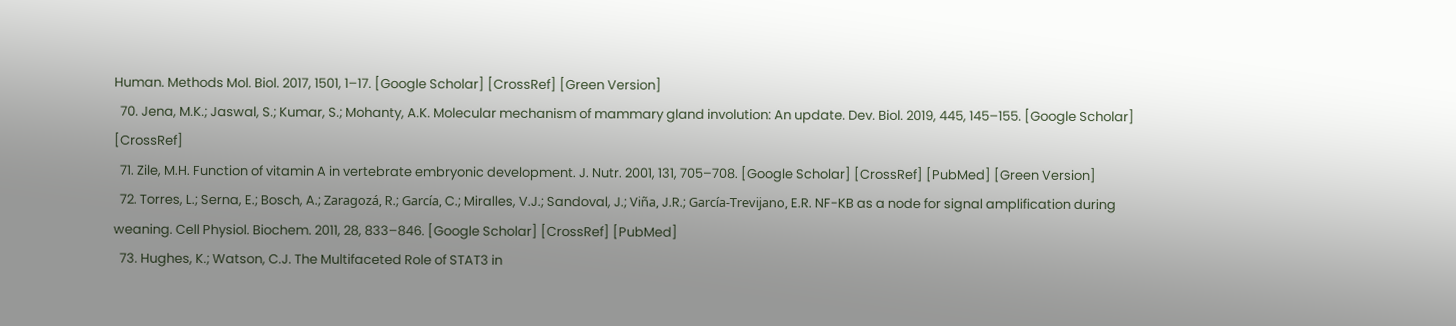Human. Methods Mol. Biol. 2017, 1501, 1–17. [Google Scholar] [CrossRef] [Green Version]
  70. Jena, M.K.; Jaswal, S.; Kumar, S.; Mohanty, A.K. Molecular mechanism of mammary gland involution: An update. Dev. Biol. 2019, 445, 145–155. [Google Scholar] [CrossRef]
  71. Zile, M.H. Function of vitamin A in vertebrate embryonic development. J. Nutr. 2001, 131, 705–708. [Google Scholar] [CrossRef] [PubMed] [Green Version]
  72. Torres, L.; Serna, E.; Bosch, A.; Zaragozá, R.; García, C.; Miralles, V.J.; Sandoval, J.; Viña, J.R.; García-Trevijano, E.R. NF-KB as a node for signal amplification during weaning. Cell Physiol. Biochem. 2011, 28, 833–846. [Google Scholar] [CrossRef] [PubMed]
  73. Hughes, K.; Watson, C.J. The Multifaceted Role of STAT3 in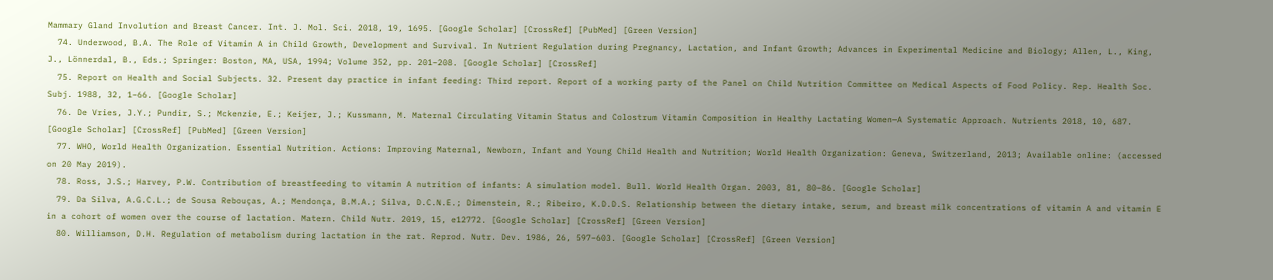Mammary Gland Involution and Breast Cancer. Int. J. Mol. Sci. 2018, 19, 1695. [Google Scholar] [CrossRef] [PubMed] [Green Version]
  74. Underwood, B.A. The Role of Vitamin A in Child Growth, Development and Survival. In Nutrient Regulation during Pregnancy, Lactation, and Infant Growth; Advances in Experimental Medicine and Biology; Allen, L., King, J., Lönnerdal, B., Eds.; Springer: Boston, MA, USA, 1994; Volume 352, pp. 201–208. [Google Scholar] [CrossRef]
  75. Report on Health and Social Subjects. 32. Present day practice in infant feeding: Third report. Report of a working party of the Panel on Child Nutrition Committee on Medical Aspects of Food Policy. Rep. Health Soc. Subj. 1988, 32, 1–66. [Google Scholar]
  76. De Vries, J.Y.; Pundir, S.; Mckenzie, E.; Keijer, J.; Kussmann, M. Maternal Circulating Vitamin Status and Colostrum Vitamin Composition in Healthy Lactating Women—A Systematic Approach. Nutrients 2018, 10, 687. [Google Scholar] [CrossRef] [PubMed] [Green Version]
  77. WHO, World Health Organization. Essential Nutrition. Actions: Improving Maternal, Newborn, Infant and Young Child Health and Nutrition; World Health Organization: Geneva, Switzerland, 2013; Available online: (accessed on 20 May 2019).
  78. Ross, J.S.; Harvey, P.W. Contribution of breastfeeding to vitamin A nutrition of infants: A simulation model. Bull. World Health Organ. 2003, 81, 80–86. [Google Scholar]
  79. Da Silva, A.G.C.L.; de Sousa Rebouças, A.; Mendonça, B.M.A.; Silva, D.C.N.E.; Dimenstein, R.; Ribeiro, K.D.D.S. Relationship between the dietary intake, serum, and breast milk concentrations of vitamin A and vitamin E in a cohort of women over the course of lactation. Matern. Child Nutr. 2019, 15, e12772. [Google Scholar] [CrossRef] [Green Version]
  80. Williamson, D.H. Regulation of metabolism during lactation in the rat. Reprod. Nutr. Dev. 1986, 26, 597–603. [Google Scholar] [CrossRef] [Green Version]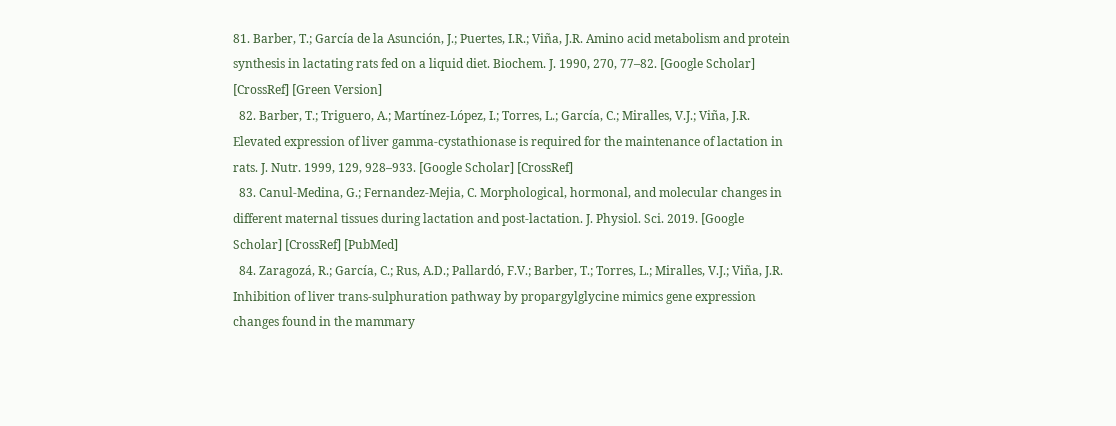81. Barber, T.; García de la Asunción, J.; Puertes, I.R.; Viña, J.R. Amino acid metabolism and protein synthesis in lactating rats fed on a liquid diet. Biochem. J. 1990, 270, 77–82. [Google Scholar] [CrossRef] [Green Version]
  82. Barber, T.; Triguero, A.; Martínez-López, I.; Torres, L.; García, C.; Miralles, V.J.; Viña, J.R. Elevated expression of liver gamma-cystathionase is required for the maintenance of lactation in rats. J. Nutr. 1999, 129, 928–933. [Google Scholar] [CrossRef]
  83. Canul-Medina, G.; Fernandez-Mejia, C. Morphological, hormonal, and molecular changes in different maternal tissues during lactation and post-lactation. J. Physiol. Sci. 2019. [Google Scholar] [CrossRef] [PubMed]
  84. Zaragozá, R.; García, C.; Rus, A.D.; Pallardó, F.V.; Barber, T.; Torres, L.; Miralles, V.J.; Viña, J.R. Inhibition of liver trans-sulphuration pathway by propargylglycine mimics gene expression changes found in the mammary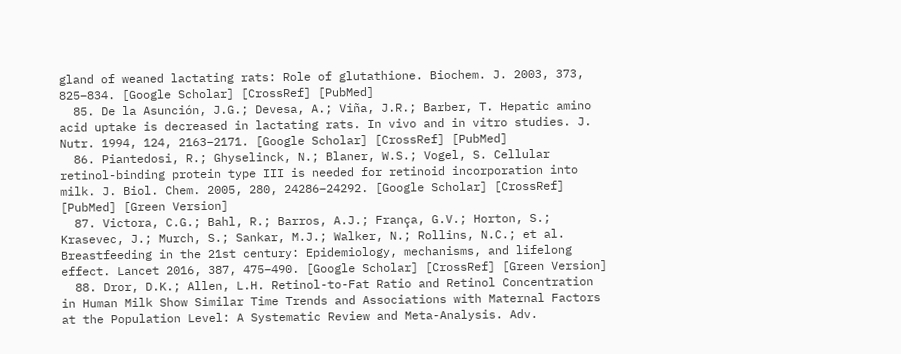gland of weaned lactating rats: Role of glutathione. Biochem. J. 2003, 373, 825–834. [Google Scholar] [CrossRef] [PubMed]
  85. De la Asunción, J.G.; Devesa, A.; Viña, J.R.; Barber, T. Hepatic amino acid uptake is decreased in lactating rats. In vivo and in vitro studies. J. Nutr. 1994, 124, 2163–2171. [Google Scholar] [CrossRef] [PubMed]
  86. Piantedosi, R.; Ghyselinck, N.; Blaner, W.S.; Vogel, S. Cellular retinol-binding protein type III is needed for retinoid incorporation into milk. J. Biol. Chem. 2005, 280, 24286–24292. [Google Scholar] [CrossRef] [PubMed] [Green Version]
  87. Victora, C.G.; Bahl, R.; Barros, A.J.; França, G.V.; Horton, S.; Krasevec, J.; Murch, S.; Sankar, M.J.; Walker, N.; Rollins, N.C.; et al. Breastfeeding in the 21st century: Epidemiology, mechanisms, and lifelong effect. Lancet 2016, 387, 475–490. [Google Scholar] [CrossRef] [Green Version]
  88. Dror, D.K.; Allen, L.H. Retinol-to-Fat Ratio and Retinol Concentration in Human Milk Show Similar Time Trends and Associations with Maternal Factors at the Population Level: A Systematic Review and Meta-Analysis. Adv.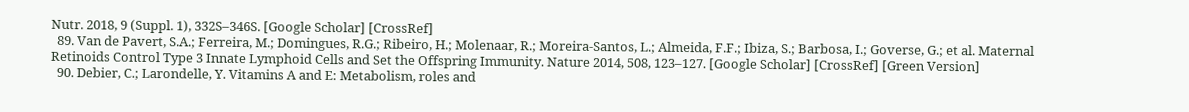Nutr. 2018, 9 (Suppl. 1), 332S–346S. [Google Scholar] [CrossRef]
  89. Van de Pavert, S.A.; Ferreira, M.; Domingues, R.G.; Ribeiro, H.; Molenaar, R.; Moreira-Santos, L.; Almeida, F.F.; Ibiza, S.; Barbosa, I.; Goverse, G.; et al. Maternal Retinoids Control Type 3 Innate Lymphoid Cells and Set the Offspring Immunity. Nature 2014, 508, 123–127. [Google Scholar] [CrossRef] [Green Version]
  90. Debier, C.; Larondelle, Y. Vitamins A and E: Metabolism, roles and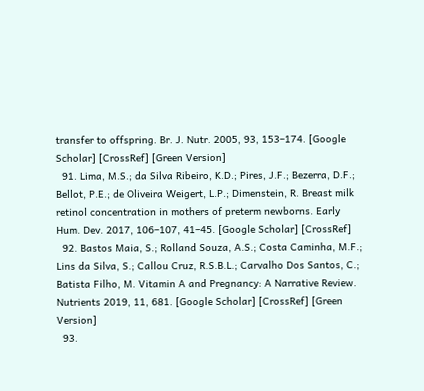transfer to offspring. Br. J. Nutr. 2005, 93, 153–174. [Google Scholar] [CrossRef] [Green Version]
  91. Lima, M.S.; da Silva Ribeiro, K.D.; Pires, J.F.; Bezerra, D.F.; Bellot, P.E.; de Oliveira Weigert, L.P.; Dimenstein, R. Breast milk retinol concentration in mothers of preterm newborns. Early Hum. Dev. 2017, 106–107, 41–45. [Google Scholar] [CrossRef]
  92. Bastos Maia, S.; Rolland Souza, A.S.; Costa Caminha, M.F.; Lins da Silva, S.; Callou Cruz, R.S.B.L.; Carvalho Dos Santos, C.; Batista Filho, M. Vitamin A and Pregnancy: A Narrative Review. Nutrients 2019, 11, 681. [Google Scholar] [CrossRef] [Green Version]
  93.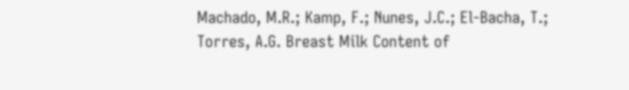Machado, M.R.; Kamp, F.; Nunes, J.C.; El-Bacha, T.; Torres, A.G. Breast Milk Content of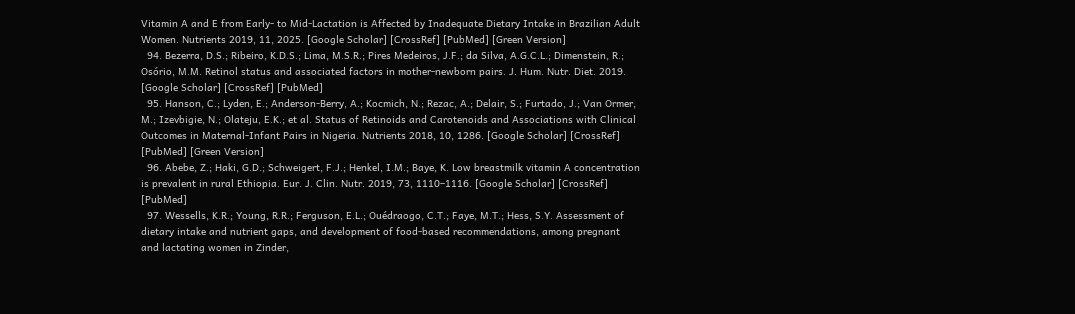Vitamin A and E from Early- to Mid-Lactation is Affected by Inadequate Dietary Intake in Brazilian Adult Women. Nutrients 2019, 11, 2025. [Google Scholar] [CrossRef] [PubMed] [Green Version]
  94. Bezerra, D.S.; Ribeiro, K.D.S.; Lima, M.S.R.; Pires Medeiros, J.F.; da Silva, A.G.C.L.; Dimenstein, R.; Osório, M.M. Retinol status and associated factors in mother-newborn pairs. J. Hum. Nutr. Diet. 2019. [Google Scholar] [CrossRef] [PubMed]
  95. Hanson, C.; Lyden, E.; Anderson-Berry, A.; Kocmich, N.; Rezac, A.; Delair, S.; Furtado, J.; Van Ormer, M.; Izevbigie, N.; Olateju, E.K.; et al. Status of Retinoids and Carotenoids and Associations with Clinical Outcomes in Maternal-Infant Pairs in Nigeria. Nutrients 2018, 10, 1286. [Google Scholar] [CrossRef] [PubMed] [Green Version]
  96. Abebe, Z.; Haki, G.D.; Schweigert, F.J.; Henkel, I.M.; Baye, K. Low breastmilk vitamin A concentration is prevalent in rural Ethiopia. Eur. J. Clin. Nutr. 2019, 73, 1110–1116. [Google Scholar] [CrossRef] [PubMed]
  97. Wessells, K.R.; Young, R.R.; Ferguson, E.L.; Ouédraogo, C.T.; Faye, M.T.; Hess, S.Y. Assessment of dietary intake and nutrient gaps, and development of food-based recommendations, among pregnant and lactating women in Zinder,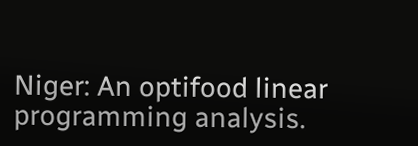Niger: An optifood linear programming analysis.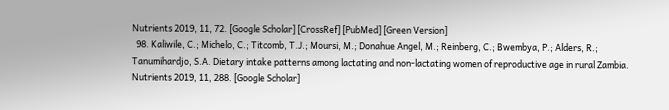Nutrients 2019, 11, 72. [Google Scholar] [CrossRef] [PubMed] [Green Version]
  98. Kaliwile, C.; Michelo, C.; Titcomb, T.J.; Moursi, M.; Donahue Angel, M.; Reinberg, C.; Bwembya, P.; Alders, R.; Tanumihardjo, S.A. Dietary intake patterns among lactating and non-lactating women of reproductive age in rural Zambia. Nutrients 2019, 11, 288. [Google Scholar]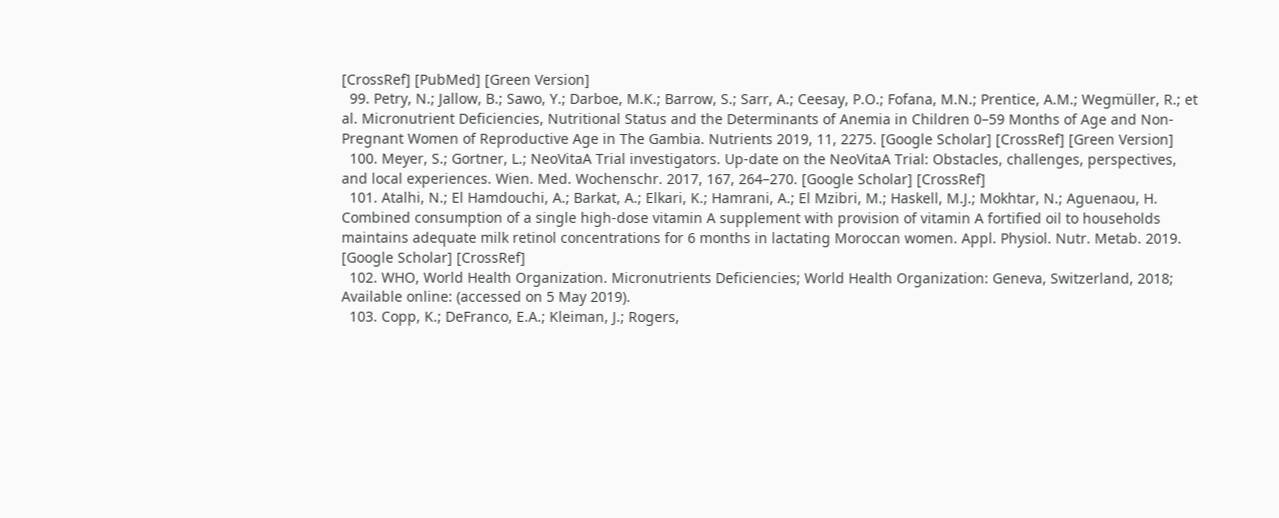[CrossRef] [PubMed] [Green Version]
  99. Petry, N.; Jallow, B.; Sawo, Y.; Darboe, M.K.; Barrow, S.; Sarr, A.; Ceesay, P.O.; Fofana, M.N.; Prentice, A.M.; Wegmüller, R.; et al. Micronutrient Deficiencies, Nutritional Status and the Determinants of Anemia in Children 0–59 Months of Age and Non-Pregnant Women of Reproductive Age in The Gambia. Nutrients 2019, 11, 2275. [Google Scholar] [CrossRef] [Green Version]
  100. Meyer, S.; Gortner, L.; NeoVitaA Trial investigators. Up-date on the NeoVitaA Trial: Obstacles, challenges, perspectives, and local experiences. Wien. Med. Wochenschr. 2017, 167, 264–270. [Google Scholar] [CrossRef]
  101. Atalhi, N.; El Hamdouchi, A.; Barkat, A.; Elkari, K.; Hamrani, A.; El Mzibri, M.; Haskell, M.J.; Mokhtar, N.; Aguenaou, H. Combined consumption of a single high-dose vitamin A supplement with provision of vitamin A fortified oil to households maintains adequate milk retinol concentrations for 6 months in lactating Moroccan women. Appl. Physiol. Nutr. Metab. 2019. [Google Scholar] [CrossRef]
  102. WHO, World Health Organization. Micronutrients Deficiencies; World Health Organization: Geneva, Switzerland, 2018; Available online: (accessed on 5 May 2019).
  103. Copp, K.; DeFranco, E.A.; Kleiman, J.; Rogers,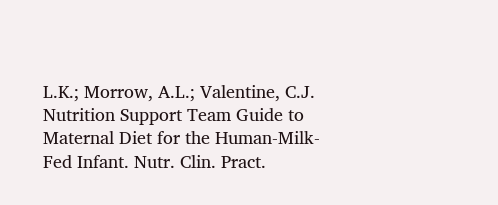L.K.; Morrow, A.L.; Valentine, C.J. Nutrition Support Team Guide to Maternal Diet for the Human-Milk-Fed Infant. Nutr. Clin. Pract.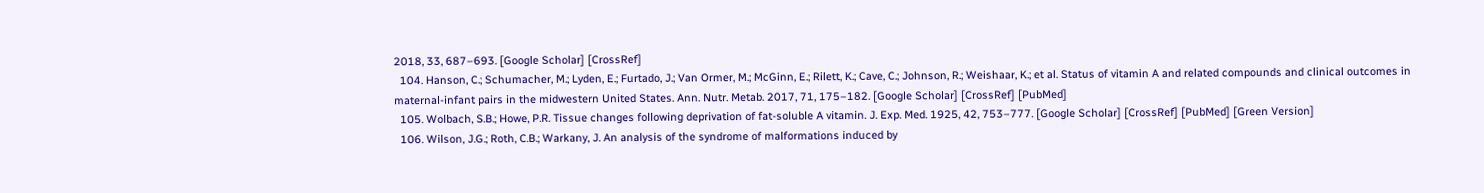2018, 33, 687–693. [Google Scholar] [CrossRef]
  104. Hanson, C.; Schumacher, M.; Lyden, E.; Furtado, J.; Van Ormer, M.; McGinn, E.; Rilett, K.; Cave, C.; Johnson, R.; Weishaar, K.; et al. Status of vitamin A and related compounds and clinical outcomes in maternal-infant pairs in the midwestern United States. Ann. Nutr. Metab. 2017, 71, 175–182. [Google Scholar] [CrossRef] [PubMed]
  105. Wolbach, S.B.; Howe, P.R. Tissue changes following deprivation of fat-soluble A vitamin. J. Exp. Med. 1925, 42, 753–777. [Google Scholar] [CrossRef] [PubMed] [Green Version]
  106. Wilson, J.G.; Roth, C.B.; Warkany, J. An analysis of the syndrome of malformations induced by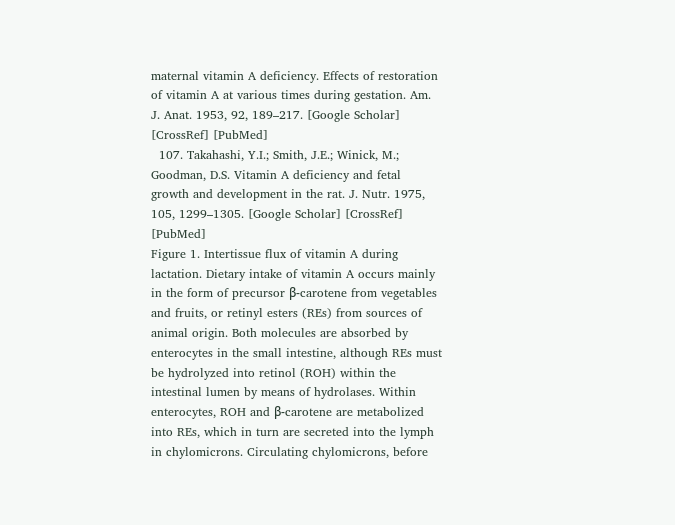maternal vitamin A deficiency. Effects of restoration of vitamin A at various times during gestation. Am. J. Anat. 1953, 92, 189–217. [Google Scholar] [CrossRef] [PubMed]
  107. Takahashi, Y.I.; Smith, J.E.; Winick, M.; Goodman, D.S. Vitamin A deficiency and fetal growth and development in the rat. J. Nutr. 1975, 105, 1299–1305. [Google Scholar] [CrossRef] [PubMed]
Figure 1. Intertissue flux of vitamin A during lactation. Dietary intake of vitamin A occurs mainly in the form of precursor β-carotene from vegetables and fruits, or retinyl esters (REs) from sources of animal origin. Both molecules are absorbed by enterocytes in the small intestine, although REs must be hydrolyzed into retinol (ROH) within the intestinal lumen by means of hydrolases. Within enterocytes, ROH and β-carotene are metabolized into REs, which in turn are secreted into the lymph in chylomicrons. Circulating chylomicrons, before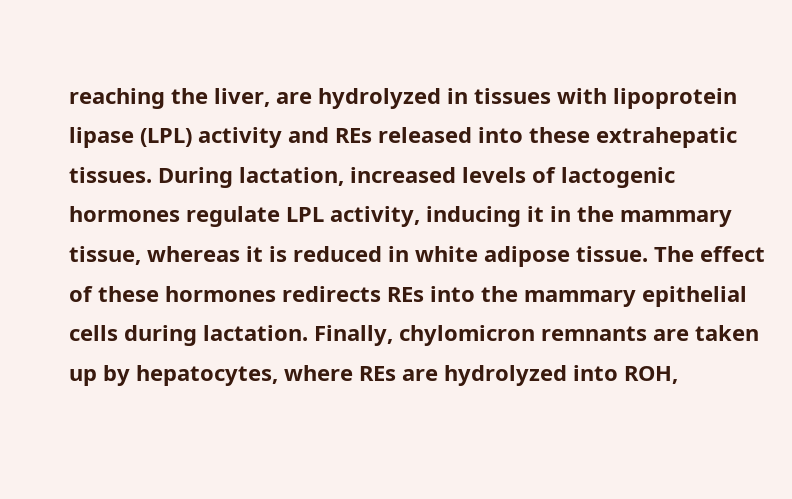reaching the liver, are hydrolyzed in tissues with lipoprotein lipase (LPL) activity and REs released into these extrahepatic tissues. During lactation, increased levels of lactogenic hormones regulate LPL activity, inducing it in the mammary tissue, whereas it is reduced in white adipose tissue. The effect of these hormones redirects REs into the mammary epithelial cells during lactation. Finally, chylomicron remnants are taken up by hepatocytes, where REs are hydrolyzed into ROH,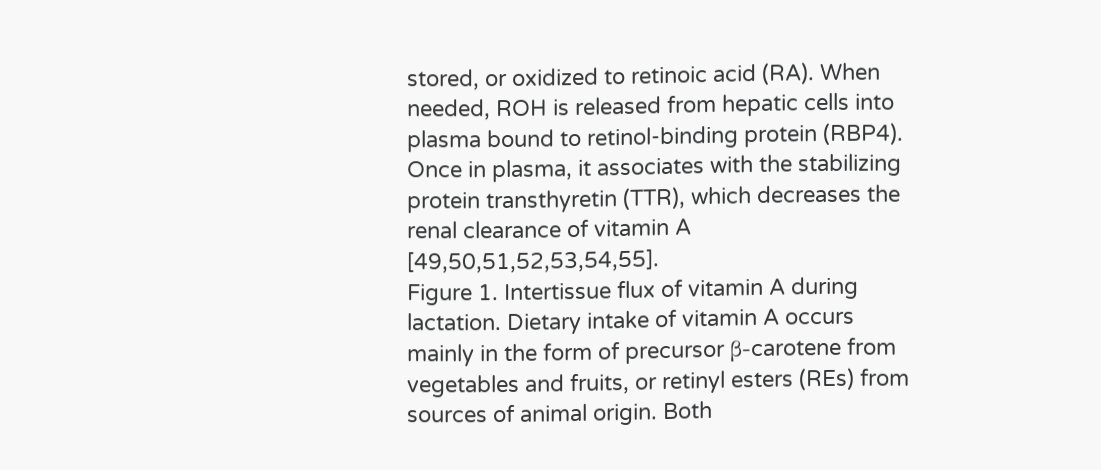stored, or oxidized to retinoic acid (RA). When needed, ROH is released from hepatic cells into plasma bound to retinol-binding protein (RBP4). Once in plasma, it associates with the stabilizing protein transthyretin (TTR), which decreases the renal clearance of vitamin A [49,50,51,52,53,54,55].
Figure 1. Intertissue flux of vitamin A during lactation. Dietary intake of vitamin A occurs mainly in the form of precursor β-carotene from vegetables and fruits, or retinyl esters (REs) from sources of animal origin. Both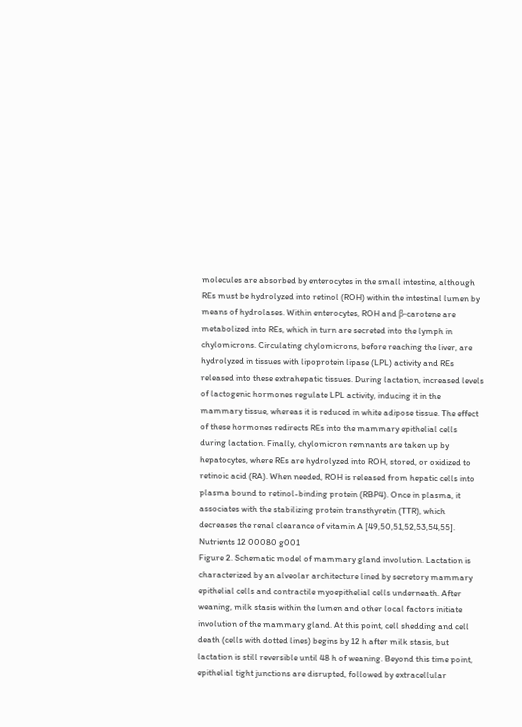molecules are absorbed by enterocytes in the small intestine, although REs must be hydrolyzed into retinol (ROH) within the intestinal lumen by means of hydrolases. Within enterocytes, ROH and β-carotene are metabolized into REs, which in turn are secreted into the lymph in chylomicrons. Circulating chylomicrons, before reaching the liver, are hydrolyzed in tissues with lipoprotein lipase (LPL) activity and REs released into these extrahepatic tissues. During lactation, increased levels of lactogenic hormones regulate LPL activity, inducing it in the mammary tissue, whereas it is reduced in white adipose tissue. The effect of these hormones redirects REs into the mammary epithelial cells during lactation. Finally, chylomicron remnants are taken up by hepatocytes, where REs are hydrolyzed into ROH, stored, or oxidized to retinoic acid (RA). When needed, ROH is released from hepatic cells into plasma bound to retinol-binding protein (RBP4). Once in plasma, it associates with the stabilizing protein transthyretin (TTR), which decreases the renal clearance of vitamin A [49,50,51,52,53,54,55].
Nutrients 12 00080 g001
Figure 2. Schematic model of mammary gland involution. Lactation is characterized by an alveolar architecture lined by secretory mammary epithelial cells and contractile myoepithelial cells underneath. After weaning, milk stasis within the lumen and other local factors initiate involution of the mammary gland. At this point, cell shedding and cell death (cells with dotted lines) begins by 12 h after milk stasis, but lactation is still reversible until 48 h of weaning. Beyond this time point, epithelial tight junctions are disrupted, followed by extracellular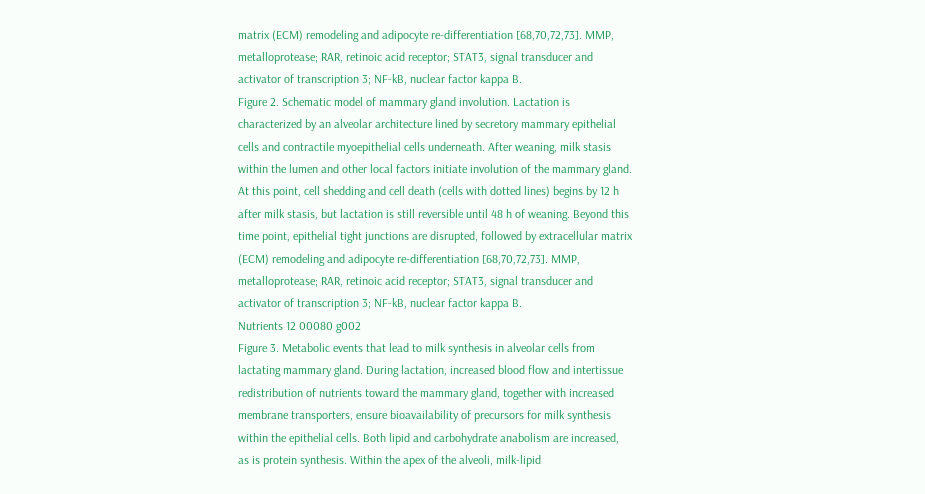matrix (ECM) remodeling and adipocyte re-differentiation [68,70,72,73]. MMP, metalloprotease; RAR, retinoic acid receptor; STAT3, signal transducer and activator of transcription 3; NF-kB, nuclear factor kappa B.
Figure 2. Schematic model of mammary gland involution. Lactation is characterized by an alveolar architecture lined by secretory mammary epithelial cells and contractile myoepithelial cells underneath. After weaning, milk stasis within the lumen and other local factors initiate involution of the mammary gland. At this point, cell shedding and cell death (cells with dotted lines) begins by 12 h after milk stasis, but lactation is still reversible until 48 h of weaning. Beyond this time point, epithelial tight junctions are disrupted, followed by extracellular matrix (ECM) remodeling and adipocyte re-differentiation [68,70,72,73]. MMP, metalloprotease; RAR, retinoic acid receptor; STAT3, signal transducer and activator of transcription 3; NF-kB, nuclear factor kappa B.
Nutrients 12 00080 g002
Figure 3. Metabolic events that lead to milk synthesis in alveolar cells from lactating mammary gland. During lactation, increased blood flow and intertissue redistribution of nutrients toward the mammary gland, together with increased membrane transporters, ensure bioavailability of precursors for milk synthesis within the epithelial cells. Both lipid and carbohydrate anabolism are increased, as is protein synthesis. Within the apex of the alveoli, milk-lipid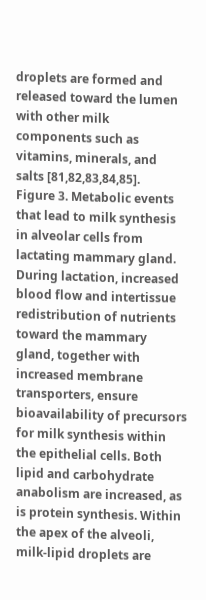droplets are formed and released toward the lumen with other milk components such as vitamins, minerals, and salts [81,82,83,84,85].
Figure 3. Metabolic events that lead to milk synthesis in alveolar cells from lactating mammary gland. During lactation, increased blood flow and intertissue redistribution of nutrients toward the mammary gland, together with increased membrane transporters, ensure bioavailability of precursors for milk synthesis within the epithelial cells. Both lipid and carbohydrate anabolism are increased, as is protein synthesis. Within the apex of the alveoli, milk-lipid droplets are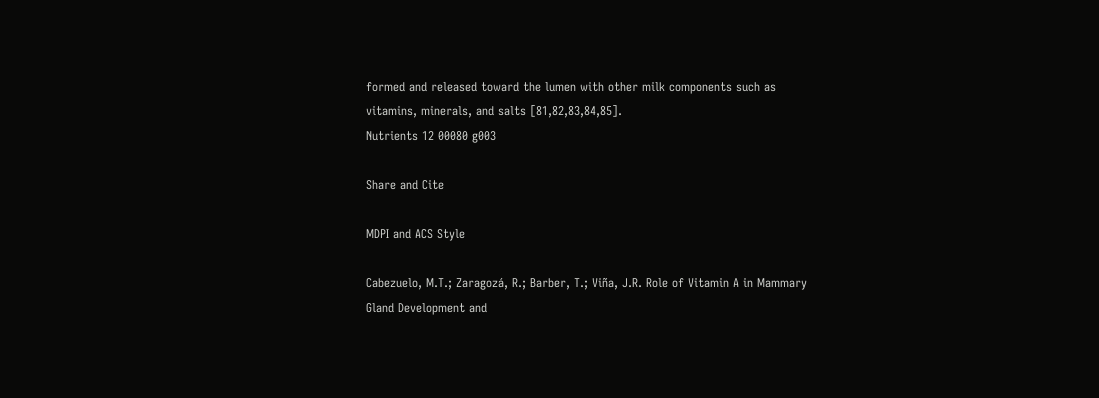formed and released toward the lumen with other milk components such as vitamins, minerals, and salts [81,82,83,84,85].
Nutrients 12 00080 g003

Share and Cite

MDPI and ACS Style

Cabezuelo, M.T.; Zaragozá, R.; Barber, T.; Viña, J.R. Role of Vitamin A in Mammary Gland Development and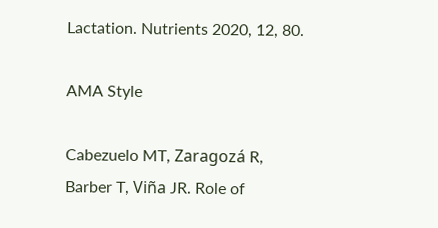Lactation. Nutrients 2020, 12, 80.

AMA Style

Cabezuelo MT, Zaragozá R, Barber T, Viña JR. Role of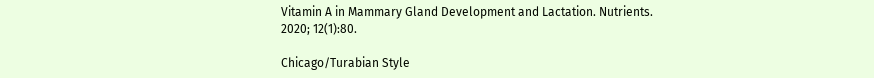Vitamin A in Mammary Gland Development and Lactation. Nutrients. 2020; 12(1):80.

Chicago/Turabian Style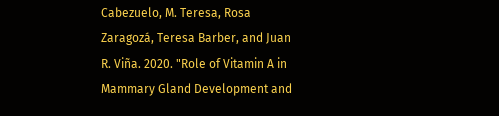Cabezuelo, M. Teresa, Rosa Zaragozá, Teresa Barber, and Juan R. Viña. 2020. "Role of Vitamin A in Mammary Gland Development and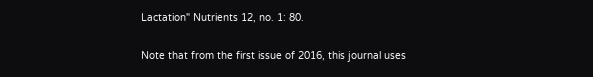Lactation" Nutrients 12, no. 1: 80.

Note that from the first issue of 2016, this journal uses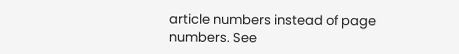article numbers instead of page numbers. See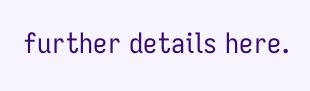further details here.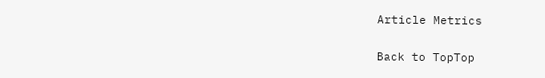Article Metrics

Back to TopTop